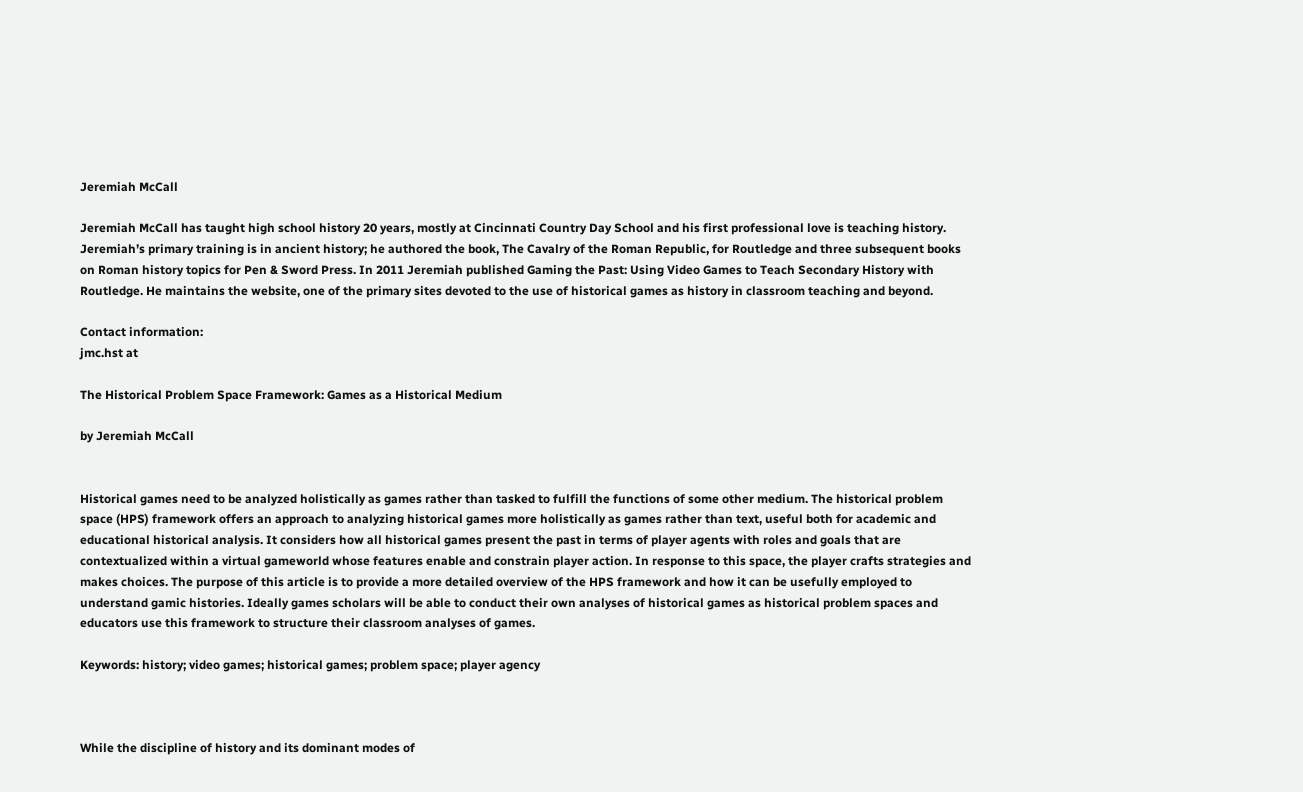Jeremiah McCall

Jeremiah McCall has taught high school history 20 years, mostly at Cincinnati Country Day School and his first professional love is teaching history. Jeremiah’s primary training is in ancient history; he authored the book, The Cavalry of the Roman Republic, for Routledge and three subsequent books on Roman history topics for Pen & Sword Press. In 2011 Jeremiah published Gaming the Past: Using Video Games to Teach Secondary History with Routledge. He maintains the website, one of the primary sites devoted to the use of historical games as history in classroom teaching and beyond.

Contact information:
jmc.hst at

The Historical Problem Space Framework: Games as a Historical Medium

by Jeremiah McCall


Historical games need to be analyzed holistically as games rather than tasked to fulfill the functions of some other medium. The historical problem space (HPS) framework offers an approach to analyzing historical games more holistically as games rather than text, useful both for academic and educational historical analysis. It considers how all historical games present the past in terms of player agents with roles and goals that are contextualized within a virtual gameworld whose features enable and constrain player action. In response to this space, the player crafts strategies and makes choices. The purpose of this article is to provide a more detailed overview of the HPS framework and how it can be usefully employed to understand gamic histories. Ideally games scholars will be able to conduct their own analyses of historical games as historical problem spaces and educators use this framework to structure their classroom analyses of games.

Keywords: history; video games; historical games; problem space; player agency



While the discipline of history and its dominant modes of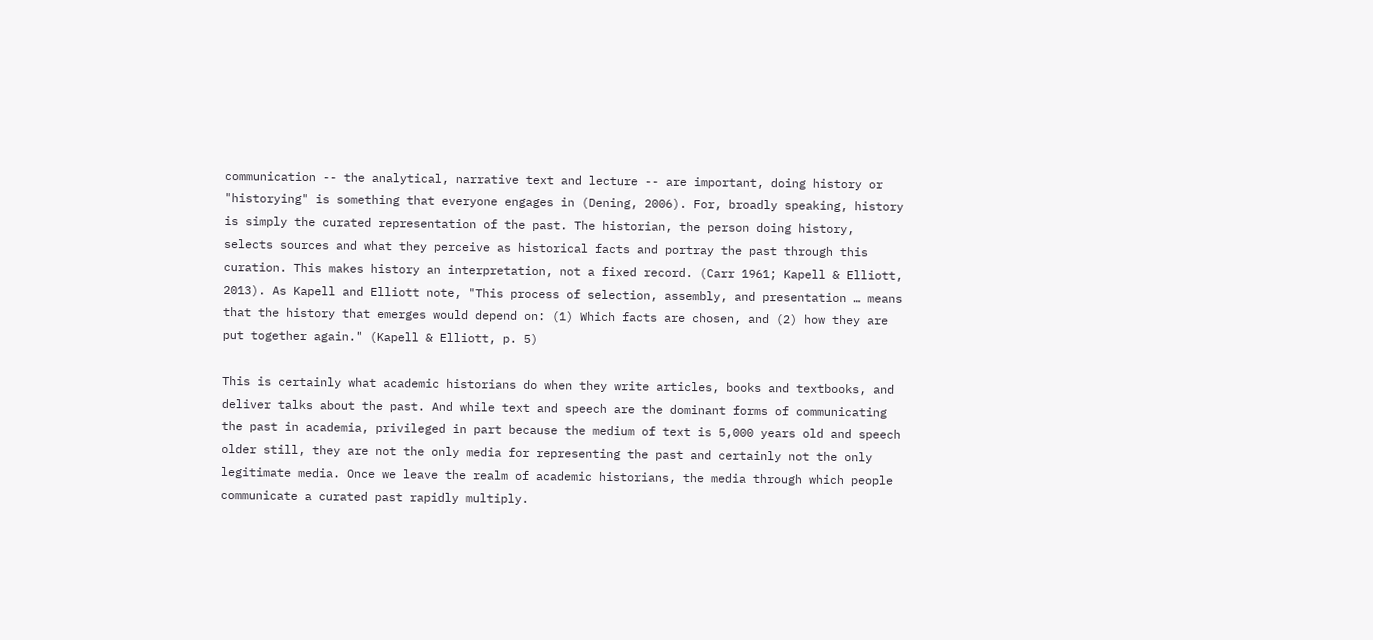communication -- the analytical, narrative text and lecture -- are important, doing history or "historying" is something that everyone engages in (Dening, 2006). For, broadly speaking, history is simply the curated representation of the past. The historian, the person doing history, selects sources and what they perceive as historical facts and portray the past through this curation. This makes history an interpretation, not a fixed record. (Carr 1961; Kapell & Elliott, 2013). As Kapell and Elliott note, "This process of selection, assembly, and presentation … means that the history that emerges would depend on: (1) Which facts are chosen, and (2) how they are put together again." (Kapell & Elliott, p. 5)

This is certainly what academic historians do when they write articles, books and textbooks, and deliver talks about the past. And while text and speech are the dominant forms of communicating the past in academia, privileged in part because the medium of text is 5,000 years old and speech older still, they are not the only media for representing the past and certainly not the only legitimate media. Once we leave the realm of academic historians, the media through which people communicate a curated past rapidly multiply.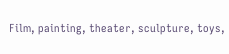Film, painting, theater, sculpture, toys,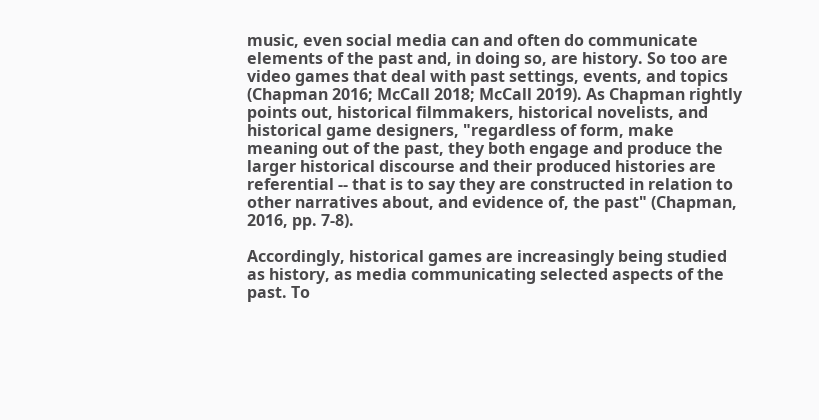music, even social media can and often do communicate elements of the past and, in doing so, are history. So too are video games that deal with past settings, events, and topics (Chapman 2016; McCall 2018; McCall 2019). As Chapman rightly points out, historical filmmakers, historical novelists, and historical game designers, "regardless of form, make meaning out of the past, they both engage and produce the larger historical discourse and their produced histories are referential -- that is to say they are constructed in relation to other narratives about, and evidence of, the past" (Chapman, 2016, pp. 7-8).

Accordingly, historical games are increasingly being studied as history, as media communicating selected aspects of the past. To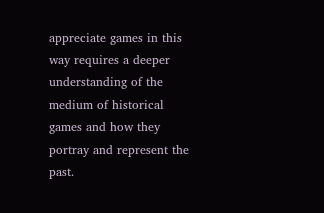appreciate games in this way requires a deeper understanding of the medium of historical games and how they portray and represent the past.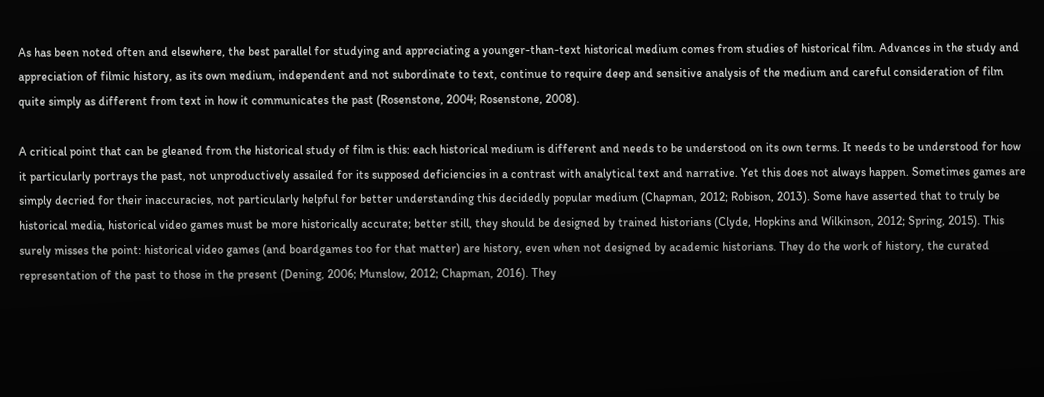As has been noted often and elsewhere, the best parallel for studying and appreciating a younger-than-text historical medium comes from studies of historical film. Advances in the study and appreciation of filmic history, as its own medium, independent and not subordinate to text, continue to require deep and sensitive analysis of the medium and careful consideration of film quite simply as different from text in how it communicates the past (Rosenstone, 2004; Rosenstone, 2008).

A critical point that can be gleaned from the historical study of film is this: each historical medium is different and needs to be understood on its own terms. It needs to be understood for how it particularly portrays the past, not unproductively assailed for its supposed deficiencies in a contrast with analytical text and narrative. Yet this does not always happen. Sometimes games are simply decried for their inaccuracies, not particularly helpful for better understanding this decidedly popular medium (Chapman, 2012; Robison, 2013). Some have asserted that to truly be historical media, historical video games must be more historically accurate; better still, they should be designed by trained historians (Clyde, Hopkins and Wilkinson, 2012; Spring, 2015). This surely misses the point: historical video games (and boardgames too for that matter) are history, even when not designed by academic historians. They do the work of history, the curated representation of the past to those in the present (Dening, 2006; Munslow, 2012; Chapman, 2016). They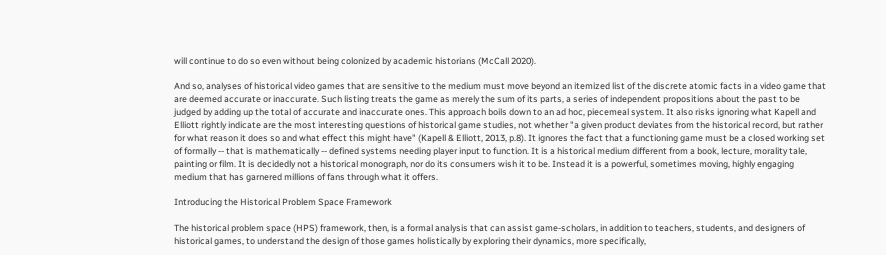will continue to do so even without being colonized by academic historians (McCall 2020).

And so, analyses of historical video games that are sensitive to the medium must move beyond an itemized list of the discrete atomic facts in a video game that are deemed accurate or inaccurate. Such listing treats the game as merely the sum of its parts, a series of independent propositions about the past to be judged by adding up the total of accurate and inaccurate ones. This approach boils down to an ad hoc, piecemeal system. It also risks ignoring what Kapell and Elliott rightly indicate are the most interesting questions of historical game studies, not whether "a given product deviates from the historical record, but rather for what reason it does so and what effect this might have" (Kapell & Elliott, 2013, p.8). It ignores the fact that a functioning game must be a closed working set of formally -- that is mathematically -- defined systems needing player input to function. It is a historical medium different from a book, lecture, morality tale, painting or film. It is decidedly not a historical monograph, nor do its consumers wish it to be. Instead it is a powerful, sometimes moving, highly engaging medium that has garnered millions of fans through what it offers.

Introducing the Historical Problem Space Framework

The historical problem space (HPS) framework, then, is a formal analysis that can assist game-scholars, in addition to teachers, students, and designers of historical games, to understand the design of those games holistically by exploring their dynamics, more specifically,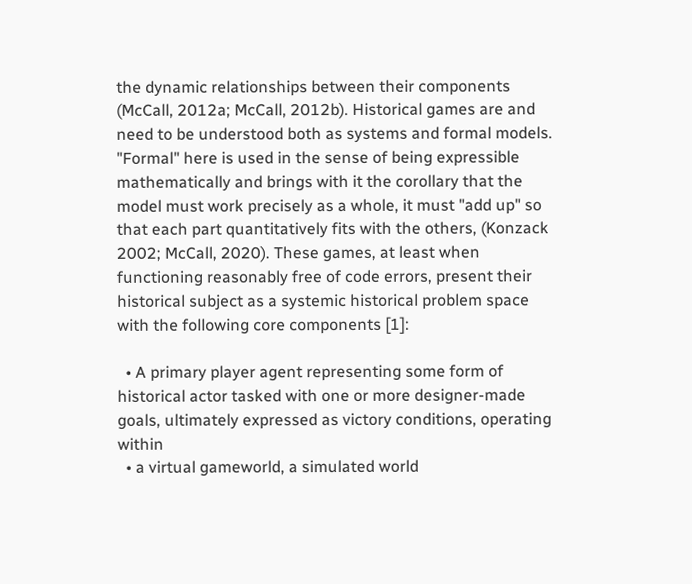the dynamic relationships between their components (McCall, 2012a; McCall, 2012b). Historical games are and need to be understood both as systems and formal models. "Formal" here is used in the sense of being expressible mathematically and brings with it the corollary that the model must work precisely as a whole, it must "add up" so that each part quantitatively fits with the others, (Konzack 2002; McCall, 2020). These games, at least when functioning reasonably free of code errors, present their historical subject as a systemic historical problem space with the following core components [1]:

  • A primary player agent representing some form of historical actor tasked with one or more designer-made goals, ultimately expressed as victory conditions, operating within
  • a virtual gameworld, a simulated world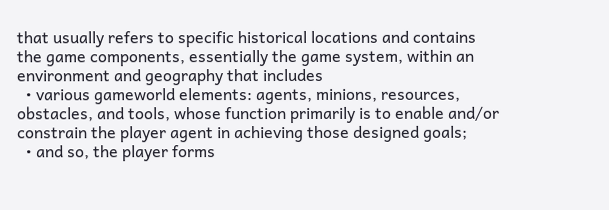that usually refers to specific historical locations and contains the game components, essentially the game system, within an environment and geography that includes
  • various gameworld elements: agents, minions, resources, obstacles, and tools, whose function primarily is to enable and/or constrain the player agent in achieving those designed goals;
  • and so, the player forms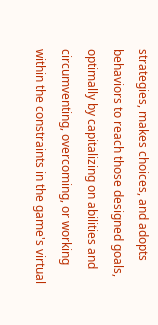strategies, makes choices, and adopts behaviors to reach those designed goals, optimally by capitalizing on abilities and circumventing, overcoming, or working within the constraints in the game's virtual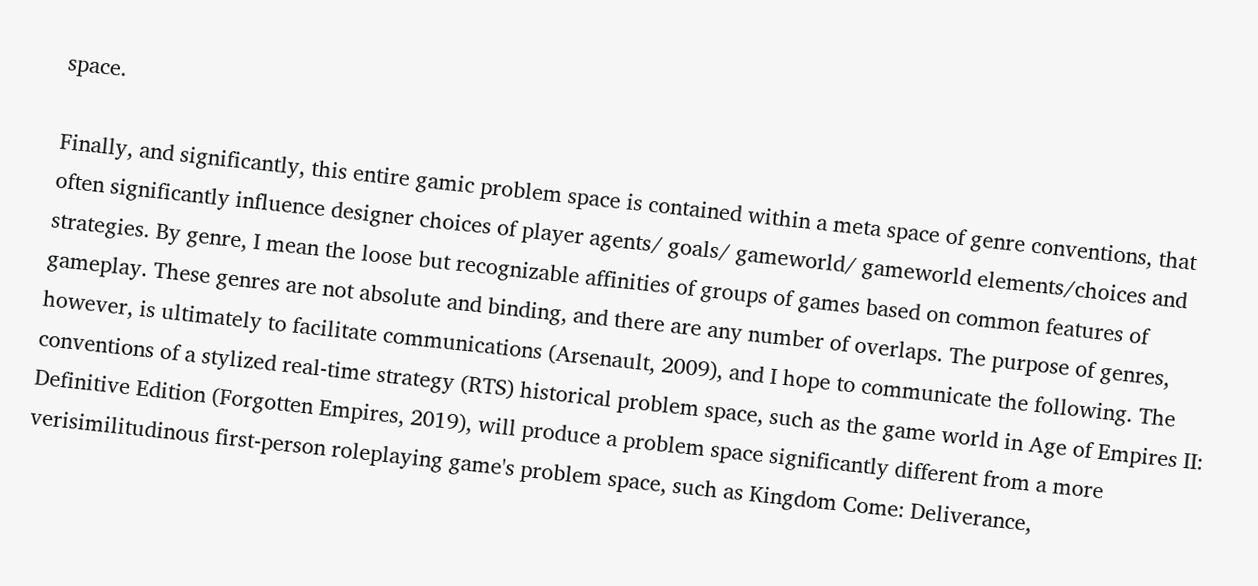space.

Finally, and significantly, this entire gamic problem space is contained within a meta space of genre conventions, that often significantly influence designer choices of player agents/ goals/ gameworld/ gameworld elements/choices and strategies. By genre, I mean the loose but recognizable affinities of groups of games based on common features of gameplay. These genres are not absolute and binding, and there are any number of overlaps. The purpose of genres, however, is ultimately to facilitate communications (Arsenault, 2009), and I hope to communicate the following. The conventions of a stylized real-time strategy (RTS) historical problem space, such as the game world in Age of Empires II: Definitive Edition (Forgotten Empires, 2019), will produce a problem space significantly different from a more verisimilitudinous first-person roleplaying game's problem space, such as Kingdom Come: Deliverance,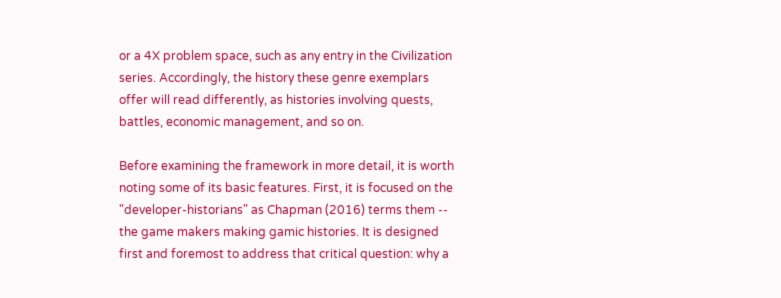or a 4X problem space, such as any entry in the Civilization series. Accordingly, the history these genre exemplars offer will read differently, as histories involving quests, battles, economic management, and so on.

Before examining the framework in more detail, it is worth noting some of its basic features. First, it is focused on the "developer-historians" as Chapman (2016) terms them -- the game makers making gamic histories. It is designed first and foremost to address that critical question: why a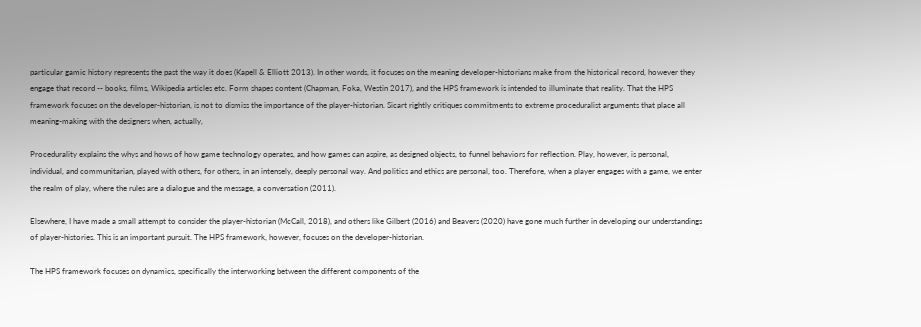particular gamic history represents the past the way it does (Kapell & Elliott 2013). In other words, it focuses on the meaning developer-historians make from the historical record, however they engage that record -- books, films, Wikipedia articles etc. Form shapes content (Chapman, Foka, Westin 2017), and the HPS framework is intended to illuminate that reality. That the HPS framework focuses on the developer-historian, is not to dismiss the importance of the player-historian. Sicart rightly critiques commitments to extreme proceduralist arguments that place all meaning-making with the designers when, actually,

Procedurality explains the whys and hows of how game technology operates, and how games can aspire, as designed objects, to funnel behaviors for reflection. Play, however, is personal, individual, and communitarian, played with others, for others, in an intensely, deeply personal way. And politics and ethics are personal, too. Therefore, when a player engages with a game, we enter the realm of play, where the rules are a dialogue and the message, a conversation (2011).

Elsewhere, I have made a small attempt to consider the player-historian (McCall, 2018), and others like Gilbert (2016) and Beavers (2020) have gone much further in developing our understandings of player-histories. This is an important pursuit. The HPS framework, however, focuses on the developer-historian.

The HPS framework focuses on dynamics, specifically the interworking between the different components of the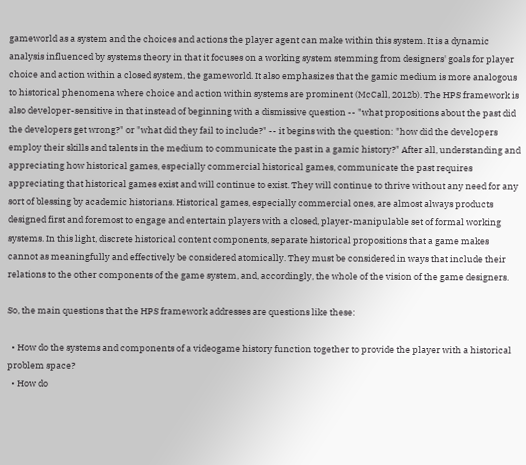gameworld as a system and the choices and actions the player agent can make within this system. It is a dynamic analysis influenced by systems theory in that it focuses on a working system stemming from designers' goals for player choice and action within a closed system, the gameworld. It also emphasizes that the gamic medium is more analogous to historical phenomena where choice and action within systems are prominent (McCall, 2012b). The HPS framework is also developer-sensitive in that instead of beginning with a dismissive question -- "what propositions about the past did the developers get wrong?" or "what did they fail to include?" -- it begins with the question: "how did the developers employ their skills and talents in the medium to communicate the past in a gamic history?" After all, understanding and appreciating how historical games, especially commercial historical games, communicate the past requires appreciating that historical games exist and will continue to exist. They will continue to thrive without any need for any sort of blessing by academic historians. Historical games, especially commercial ones, are almost always products designed first and foremost to engage and entertain players with a closed, player-manipulable set of formal working systems. In this light, discrete historical content components, separate historical propositions that a game makes cannot as meaningfully and effectively be considered atomically. They must be considered in ways that include their relations to the other components of the game system, and, accordingly, the whole of the vision of the game designers.

So, the main questions that the HPS framework addresses are questions like these:

  • How do the systems and components of a videogame history function together to provide the player with a historical problem space?
  • How do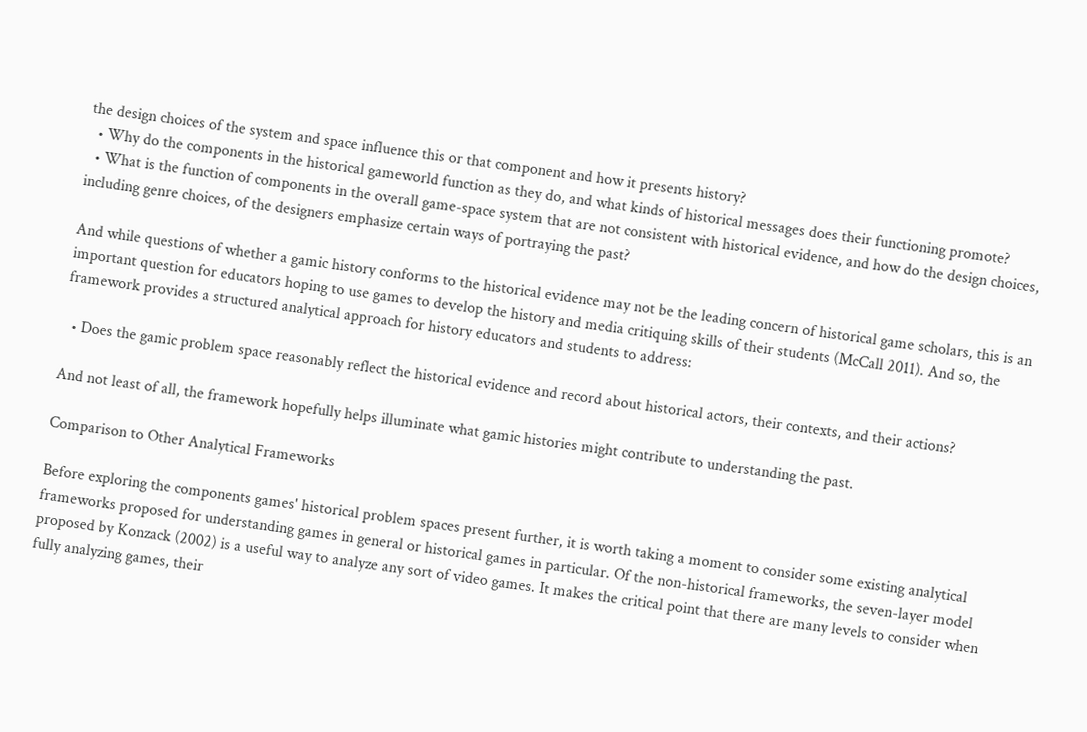the design choices of the system and space influence this or that component and how it presents history?
  • Why do the components in the historical gameworld function as they do, and what kinds of historical messages does their functioning promote?
  • What is the function of components in the overall game-space system that are not consistent with historical evidence, and how do the design choices, including genre choices, of the designers emphasize certain ways of portraying the past?

And while questions of whether a gamic history conforms to the historical evidence may not be the leading concern of historical game scholars, this is an important question for educators hoping to use games to develop the history and media critiquing skills of their students (McCall 2011). And so, the framework provides a structured analytical approach for history educators and students to address:

  • Does the gamic problem space reasonably reflect the historical evidence and record about historical actors, their contexts, and their actions?

And not least of all, the framework hopefully helps illuminate what gamic histories might contribute to understanding the past.

Comparison to Other Analytical Frameworks

Before exploring the components games' historical problem spaces present further, it is worth taking a moment to consider some existing analytical frameworks proposed for understanding games in general or historical games in particular. Of the non-historical frameworks, the seven-layer model proposed by Konzack (2002) is a useful way to analyze any sort of video games. It makes the critical point that there are many levels to consider when fully analyzing games, their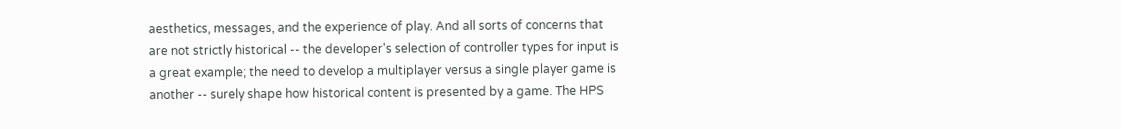aesthetics, messages, and the experience of play. And all sorts of concerns that are not strictly historical -- the developer's selection of controller types for input is a great example; the need to develop a multiplayer versus a single player game is another -- surely shape how historical content is presented by a game. The HPS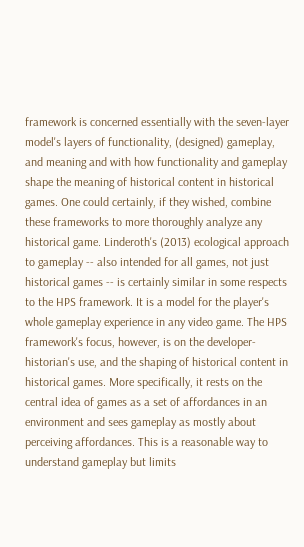framework is concerned essentially with the seven-layer model's layers of functionality, (designed) gameplay, and meaning and with how functionality and gameplay shape the meaning of historical content in historical games. One could certainly, if they wished, combine these frameworks to more thoroughly analyze any historical game. Linderoth's (2013) ecological approach to gameplay -- also intended for all games, not just historical games -- is certainly similar in some respects to the HPS framework. It is a model for the player's whole gameplay experience in any video game. The HPS framework's focus, however, is on the developer-historian's use, and the shaping of historical content in historical games. More specifically, it rests on the central idea of games as a set of affordances in an environment and sees gameplay as mostly about perceiving affordances. This is a reasonable way to understand gameplay but limits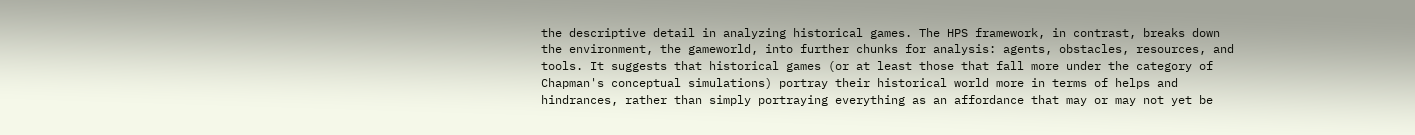the descriptive detail in analyzing historical games. The HPS framework, in contrast, breaks down the environment, the gameworld, into further chunks for analysis: agents, obstacles, resources, and tools. It suggests that historical games (or at least those that fall more under the category of Chapman's conceptual simulations) portray their historical world more in terms of helps and hindrances, rather than simply portraying everything as an affordance that may or may not yet be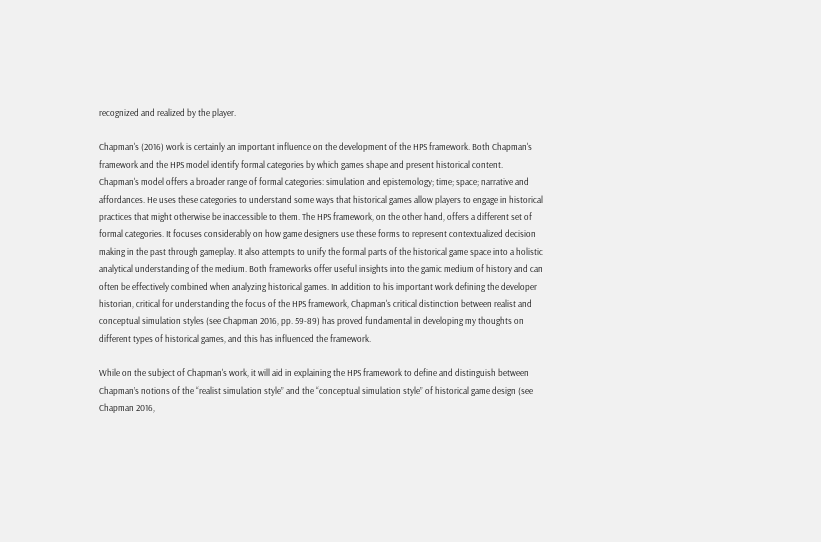recognized and realized by the player.

Chapman's (2016) work is certainly an important influence on the development of the HPS framework. Both Chapman's framework and the HPS model identify formal categories by which games shape and present historical content. Chapman's model offers a broader range of formal categories: simulation and epistemology; time; space; narrative and affordances. He uses these categories to understand some ways that historical games allow players to engage in historical practices that might otherwise be inaccessible to them. The HPS framework, on the other hand, offers a different set of formal categories. It focuses considerably on how game designers use these forms to represent contextualized decision making in the past through gameplay. It also attempts to unify the formal parts of the historical game space into a holistic analytical understanding of the medium. Both frameworks offer useful insights into the gamic medium of history and can often be effectively combined when analyzing historical games. In addition to his important work defining the developer historian, critical for understanding the focus of the HPS framework, Chapman's critical distinction between realist and conceptual simulation styles (see Chapman 2016, pp. 59-89) has proved fundamental in developing my thoughts on different types of historical games, and this has influenced the framework.

While on the subject of Chapman's work, it will aid in explaining the HPS framework to define and distinguish between Chapman’s notions of the “realist simulation style” and the “conceptual simulation style” of historical game design (see Chapman 2016,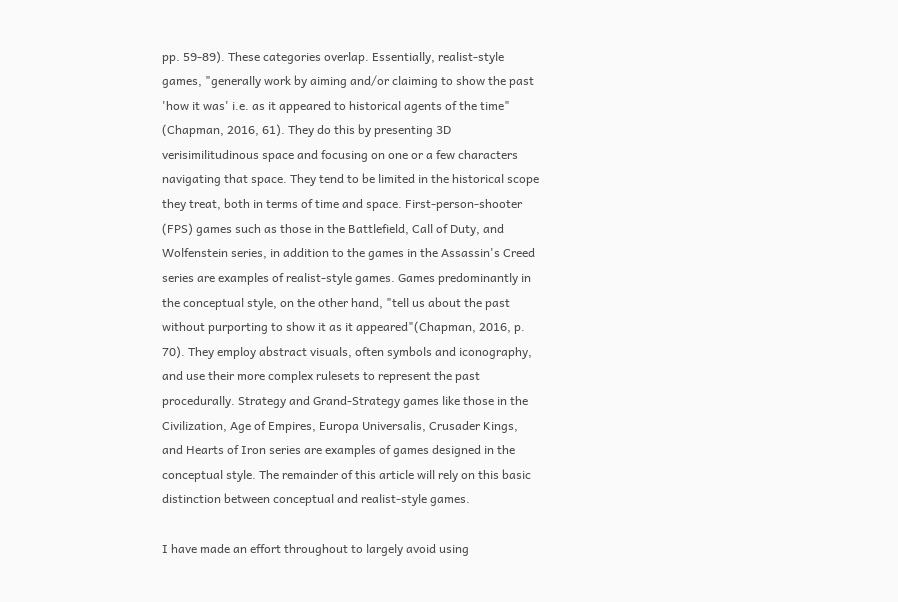pp. 59-89). These categories overlap. Essentially, realist-style games, "generally work by aiming and/or claiming to show the past 'how it was' i.e. as it appeared to historical agents of the time" (Chapman, 2016, 61). They do this by presenting 3D verisimilitudinous space and focusing on one or a few characters navigating that space. They tend to be limited in the historical scope they treat, both in terms of time and space. First-person-shooter (FPS) games such as those in the Battlefield, Call of Duty, and Wolfenstein series, in addition to the games in the Assassin's Creed series are examples of realist-style games. Games predominantly in the conceptual style, on the other hand, "tell us about the past without purporting to show it as it appeared"(Chapman, 2016, p. 70). They employ abstract visuals, often symbols and iconography, and use their more complex rulesets to represent the past procedurally. Strategy and Grand-Strategy games like those in the Civilization, Age of Empires, Europa Universalis, Crusader Kings, and Hearts of Iron series are examples of games designed in the conceptual style. The remainder of this article will rely on this basic distinction between conceptual and realist-style games.

I have made an effort throughout to largely avoid using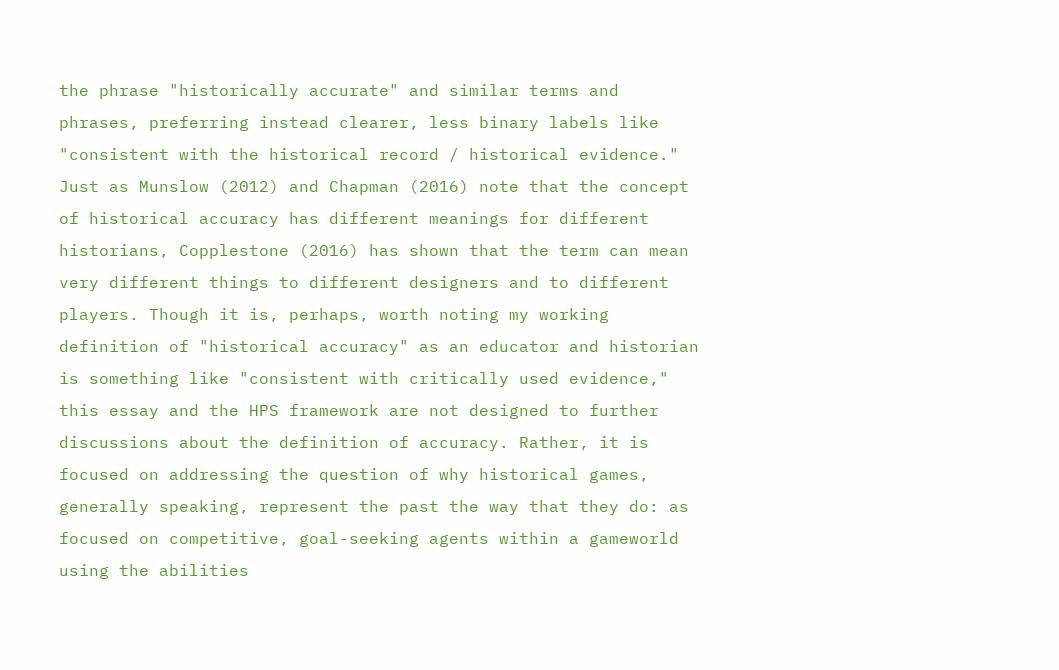the phrase "historically accurate" and similar terms and phrases, preferring instead clearer, less binary labels like "consistent with the historical record / historical evidence." Just as Munslow (2012) and Chapman (2016) note that the concept of historical accuracy has different meanings for different historians, Copplestone (2016) has shown that the term can mean very different things to different designers and to different players. Though it is, perhaps, worth noting my working definition of "historical accuracy" as an educator and historian is something like "consistent with critically used evidence," this essay and the HPS framework are not designed to further discussions about the definition of accuracy. Rather, it is focused on addressing the question of why historical games, generally speaking, represent the past the way that they do: as focused on competitive, goal-seeking agents within a gameworld using the abilities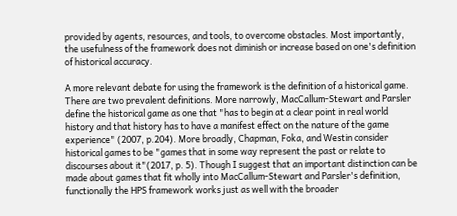provided by agents, resources, and tools, to overcome obstacles. Most importantly, the usefulness of the framework does not diminish or increase based on one's definition of historical accuracy.

A more relevant debate for using the framework is the definition of a historical game. There are two prevalent definitions. More narrowly, MacCallum-Stewart and Parsler define the historical game as one that "has to begin at a clear point in real world history and that history has to have a manifest effect on the nature of the game experience" (2007, p.204). More broadly, Chapman, Foka, and Westin consider historical games to be "games that in some way represent the past or relate to discourses about it"(2017, p. 5). Though I suggest that an important distinction can be made about games that fit wholly into MacCallum-Stewart and Parsler's definition, functionally the HPS framework works just as well with the broader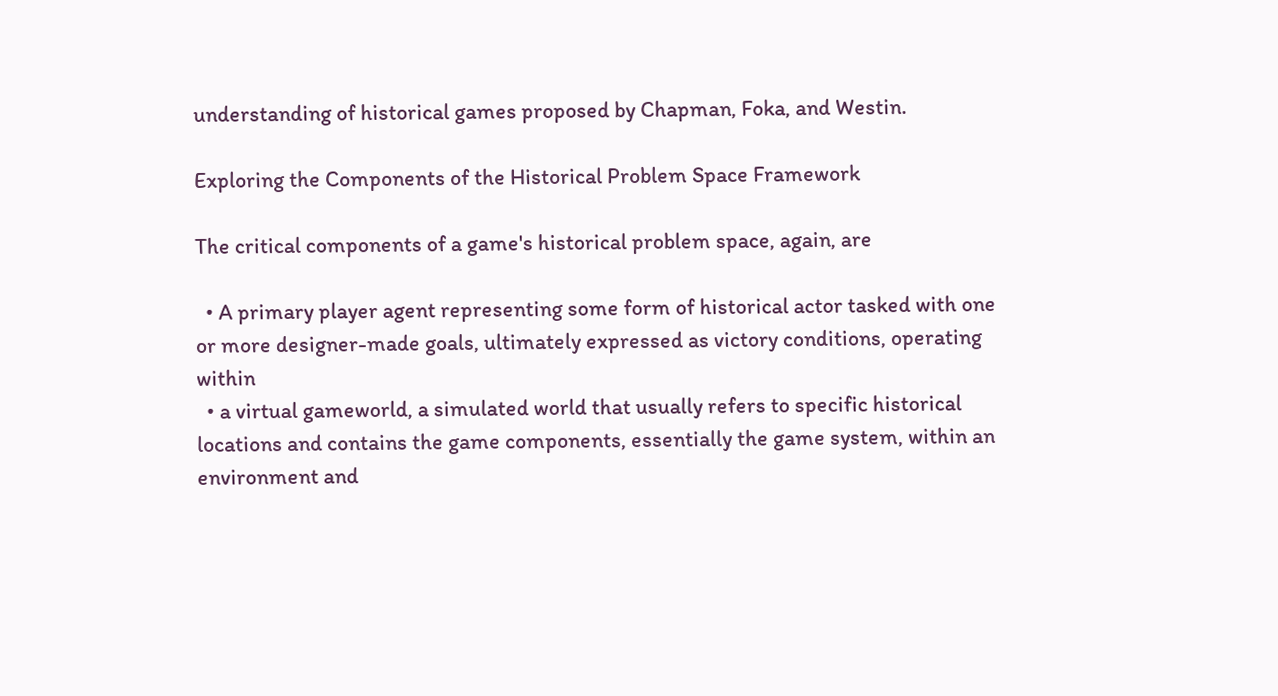understanding of historical games proposed by Chapman, Foka, and Westin.

Exploring the Components of the Historical Problem Space Framework

The critical components of a game's historical problem space, again, are

  • A primary player agent representing some form of historical actor tasked with one or more designer-made goals, ultimately expressed as victory conditions, operating within
  • a virtual gameworld, a simulated world that usually refers to specific historical locations and contains the game components, essentially the game system, within an environment and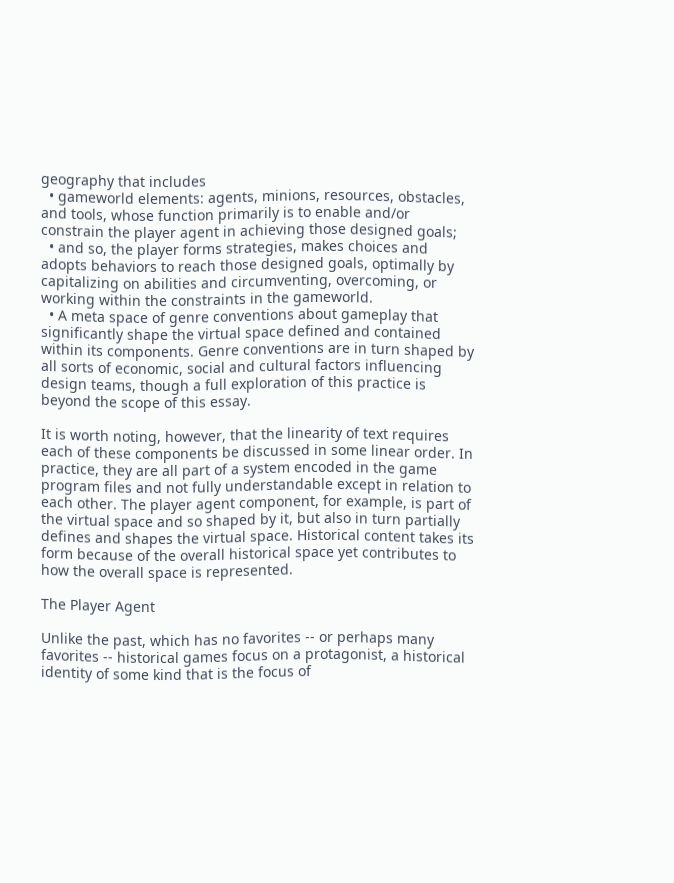geography that includes
  • gameworld elements: agents, minions, resources, obstacles, and tools, whose function primarily is to enable and/or constrain the player agent in achieving those designed goals;
  • and so, the player forms strategies, makes choices and adopts behaviors to reach those designed goals, optimally by capitalizing on abilities and circumventing, overcoming, or working within the constraints in the gameworld.
  • A meta space of genre conventions about gameplay that significantly shape the virtual space defined and contained within its components. Genre conventions are in turn shaped by all sorts of economic, social and cultural factors influencing design teams, though a full exploration of this practice is beyond the scope of this essay.

It is worth noting, however, that the linearity of text requires each of these components be discussed in some linear order. In practice, they are all part of a system encoded in the game program files and not fully understandable except in relation to each other. The player agent component, for example, is part of the virtual space and so shaped by it, but also in turn partially defines and shapes the virtual space. Historical content takes its form because of the overall historical space yet contributes to how the overall space is represented.

The Player Agent

Unlike the past, which has no favorites -- or perhaps many favorites -- historical games focus on a protagonist, a historical identity of some kind that is the focus of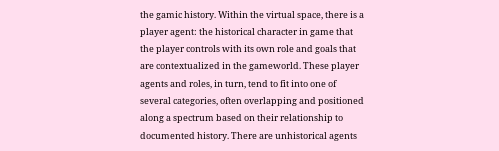the gamic history. Within the virtual space, there is a player agent: the historical character in game that the player controls with its own role and goals that are contextualized in the gameworld. These player agents and roles, in turn, tend to fit into one of several categories, often overlapping and positioned along a spectrum based on their relationship to documented history. There are unhistorical agents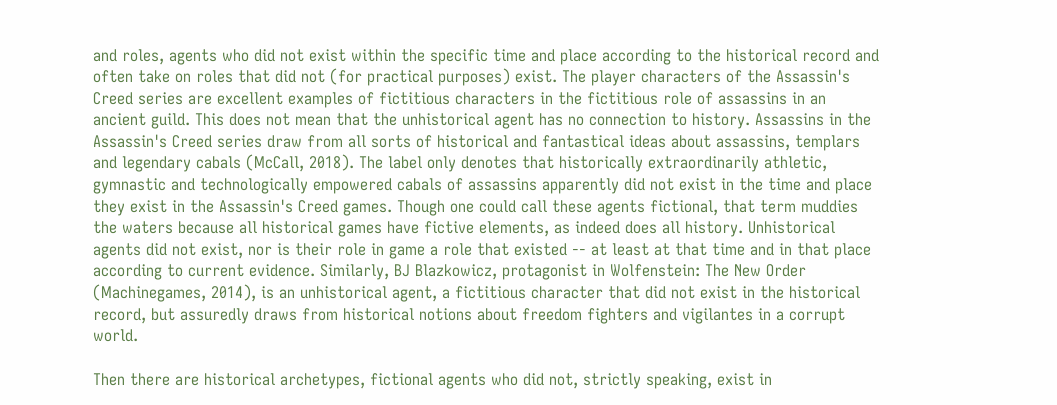and roles, agents who did not exist within the specific time and place according to the historical record and often take on roles that did not (for practical purposes) exist. The player characters of the Assassin's Creed series are excellent examples of fictitious characters in the fictitious role of assassins in an ancient guild. This does not mean that the unhistorical agent has no connection to history. Assassins in the Assassin's Creed series draw from all sorts of historical and fantastical ideas about assassins, templars and legendary cabals (McCall, 2018). The label only denotes that historically extraordinarily athletic, gymnastic and technologically empowered cabals of assassins apparently did not exist in the time and place they exist in the Assassin's Creed games. Though one could call these agents fictional, that term muddies the waters because all historical games have fictive elements, as indeed does all history. Unhistorical agents did not exist, nor is their role in game a role that existed -- at least at that time and in that place according to current evidence. Similarly, BJ Blazkowicz, protagonist in Wolfenstein: The New Order (Machinegames, 2014), is an unhistorical agent, a fictitious character that did not exist in the historical record, but assuredly draws from historical notions about freedom fighters and vigilantes in a corrupt world.

Then there are historical archetypes, fictional agents who did not, strictly speaking, exist in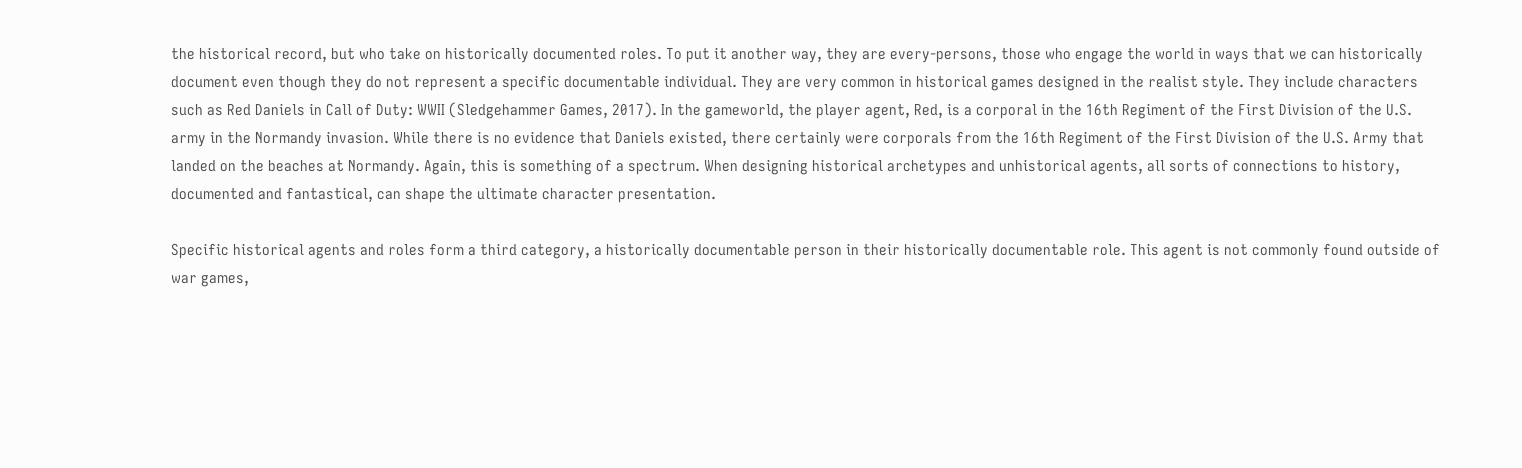the historical record, but who take on historically documented roles. To put it another way, they are every-persons, those who engage the world in ways that we can historically document even though they do not represent a specific documentable individual. They are very common in historical games designed in the realist style. They include characters such as Red Daniels in Call of Duty: WWII (Sledgehammer Games, 2017). In the gameworld, the player agent, Red, is a corporal in the 16th Regiment of the First Division of the U.S. army in the Normandy invasion. While there is no evidence that Daniels existed, there certainly were corporals from the 16th Regiment of the First Division of the U.S. Army that landed on the beaches at Normandy. Again, this is something of a spectrum. When designing historical archetypes and unhistorical agents, all sorts of connections to history, documented and fantastical, can shape the ultimate character presentation.

Specific historical agents and roles form a third category, a historically documentable person in their historically documentable role. This agent is not commonly found outside of war games,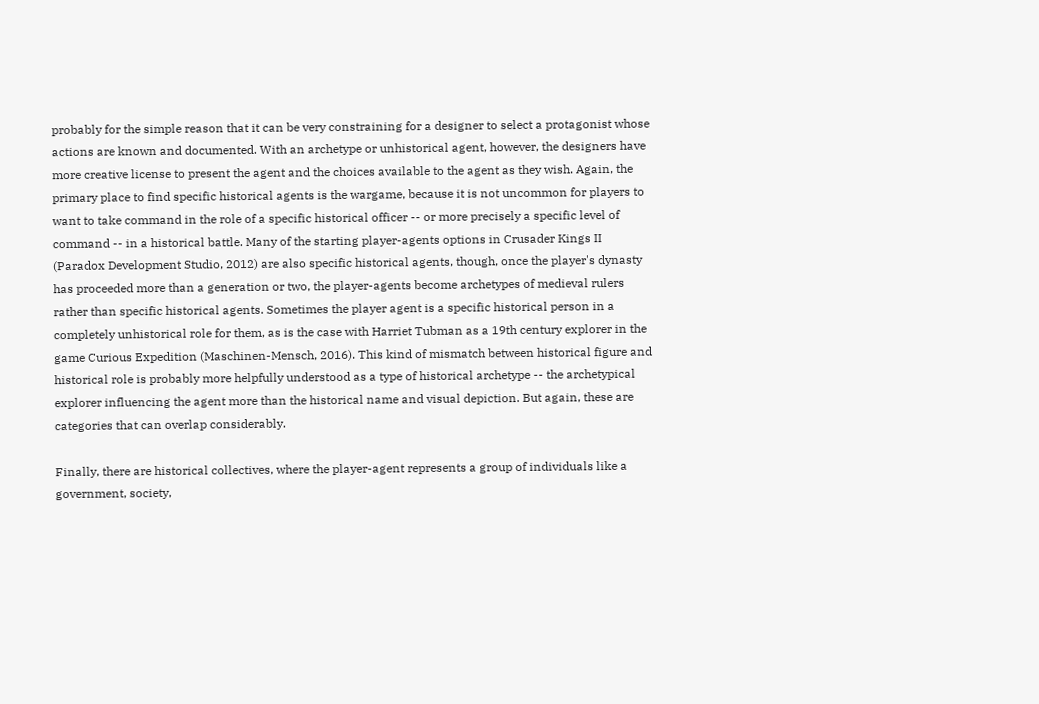probably for the simple reason that it can be very constraining for a designer to select a protagonist whose actions are known and documented. With an archetype or unhistorical agent, however, the designers have more creative license to present the agent and the choices available to the agent as they wish. Again, the primary place to find specific historical agents is the wargame, because it is not uncommon for players to want to take command in the role of a specific historical officer -- or more precisely a specific level of command -- in a historical battle. Many of the starting player-agents options in Crusader Kings II (Paradox Development Studio, 2012) are also specific historical agents, though, once the player's dynasty has proceeded more than a generation or two, the player-agents become archetypes of medieval rulers rather than specific historical agents. Sometimes the player agent is a specific historical person in a completely unhistorical role for them, as is the case with Harriet Tubman as a 19th century explorer in the game Curious Expedition (Maschinen-Mensch, 2016). This kind of mismatch between historical figure and historical role is probably more helpfully understood as a type of historical archetype -- the archetypical explorer influencing the agent more than the historical name and visual depiction. But again, these are categories that can overlap considerably.

Finally, there are historical collectives, where the player-agent represents a group of individuals like a government, society,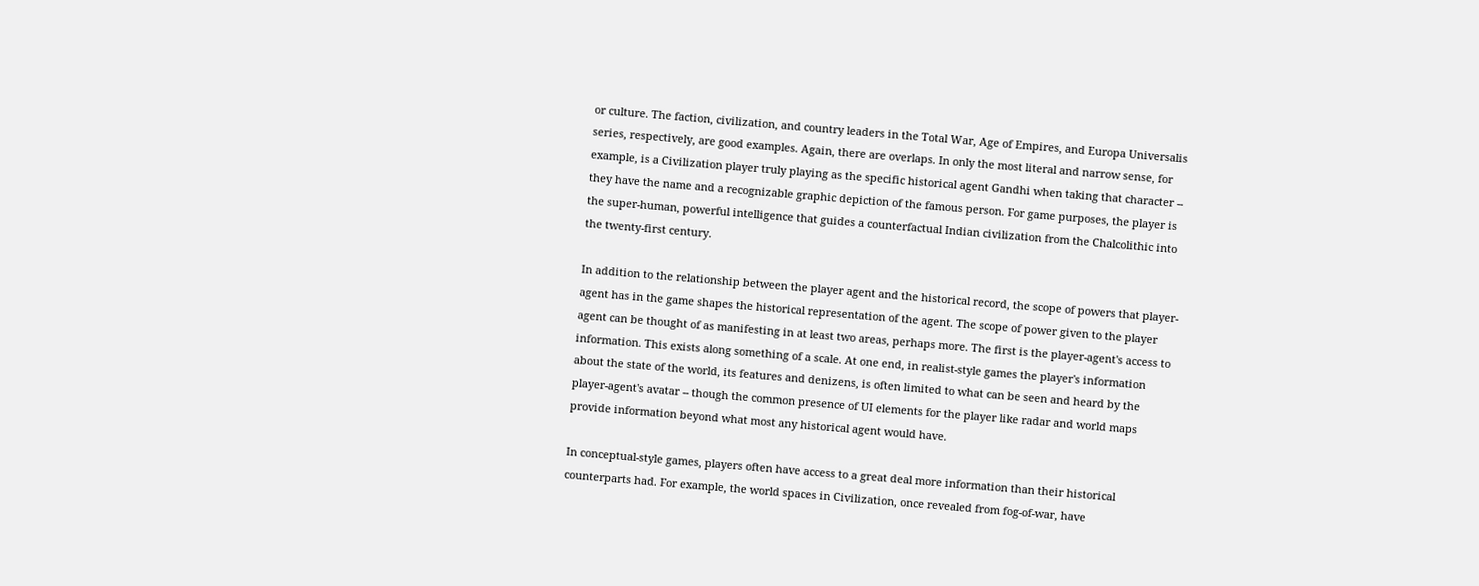or culture. The faction, civilization, and country leaders in the Total War, Age of Empires, and Europa Universalis series, respectively, are good examples. Again, there are overlaps. In only the most literal and narrow sense, for example, is a Civilization player truly playing as the specific historical agent Gandhi when taking that character -- they have the name and a recognizable graphic depiction of the famous person. For game purposes, the player is the super-human, powerful intelligence that guides a counterfactual Indian civilization from the Chalcolithic into the twenty-first century.

In addition to the relationship between the player agent and the historical record, the scope of powers that player-agent has in the game shapes the historical representation of the agent. The scope of power given to the player agent can be thought of as manifesting in at least two areas, perhaps more. The first is the player-agent's access to information. This exists along something of a scale. At one end, in realist-style games the player's information about the state of the world, its features and denizens, is often limited to what can be seen and heard by the player-agent's avatar -- though the common presence of UI elements for the player like radar and world maps provide information beyond what most any historical agent would have.

In conceptual-style games, players often have access to a great deal more information than their historical counterparts had. For example, the world spaces in Civilization, once revealed from fog-of-war, have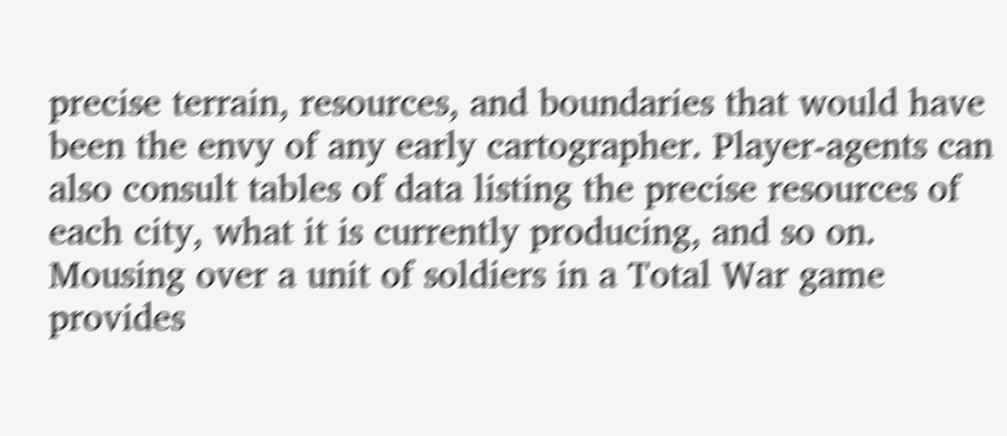precise terrain, resources, and boundaries that would have been the envy of any early cartographer. Player-agents can also consult tables of data listing the precise resources of each city, what it is currently producing, and so on. Mousing over a unit of soldiers in a Total War game provides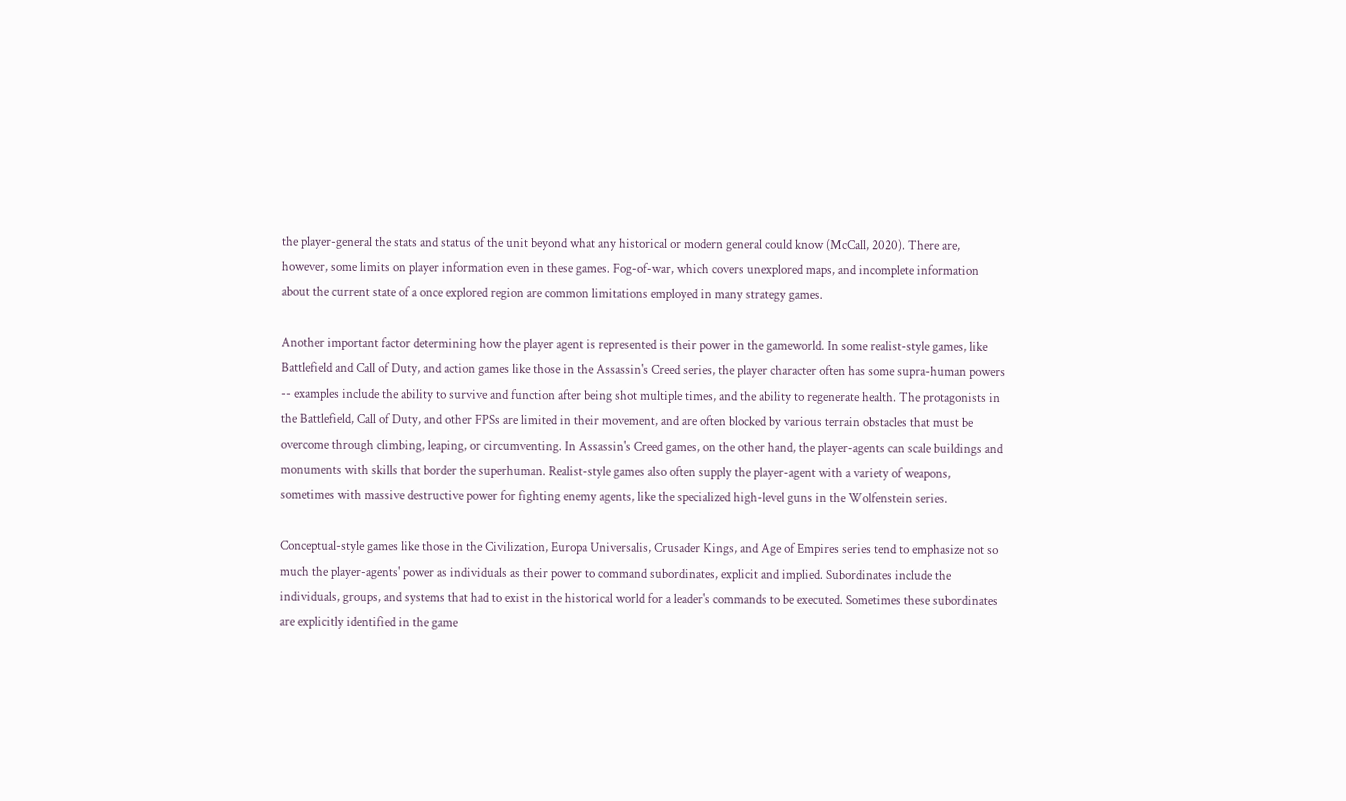the player-general the stats and status of the unit beyond what any historical or modern general could know (McCall, 2020). There are, however, some limits on player information even in these games. Fog-of-war, which covers unexplored maps, and incomplete information about the current state of a once explored region are common limitations employed in many strategy games.

Another important factor determining how the player agent is represented is their power in the gameworld. In some realist-style games, like Battlefield and Call of Duty, and action games like those in the Assassin's Creed series, the player character often has some supra-human powers -- examples include the ability to survive and function after being shot multiple times, and the ability to regenerate health. The protagonists in the Battlefield, Call of Duty, and other FPSs are limited in their movement, and are often blocked by various terrain obstacles that must be overcome through climbing, leaping, or circumventing. In Assassin's Creed games, on the other hand, the player-agents can scale buildings and monuments with skills that border the superhuman. Realist-style games also often supply the player-agent with a variety of weapons, sometimes with massive destructive power for fighting enemy agents, like the specialized high-level guns in the Wolfenstein series.

Conceptual-style games like those in the Civilization, Europa Universalis, Crusader Kings, and Age of Empires series tend to emphasize not so much the player-agents' power as individuals as their power to command subordinates, explicit and implied. Subordinates include the individuals, groups, and systems that had to exist in the historical world for a leader's commands to be executed. Sometimes these subordinates are explicitly identified in the game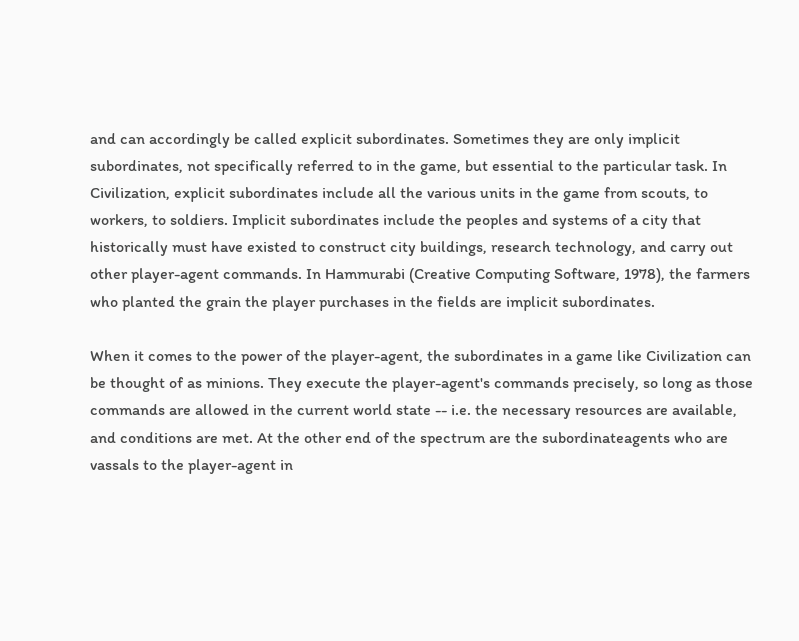and can accordingly be called explicit subordinates. Sometimes they are only implicit subordinates, not specifically referred to in the game, but essential to the particular task. In Civilization, explicit subordinates include all the various units in the game from scouts, to workers, to soldiers. Implicit subordinates include the peoples and systems of a city that historically must have existed to construct city buildings, research technology, and carry out other player-agent commands. In Hammurabi (Creative Computing Software, 1978), the farmers who planted the grain the player purchases in the fields are implicit subordinates.

When it comes to the power of the player-agent, the subordinates in a game like Civilization can be thought of as minions. They execute the player-agent's commands precisely, so long as those commands are allowed in the current world state -- i.e. the necessary resources are available, and conditions are met. At the other end of the spectrum are the subordinateagents who are vassals to the player-agent in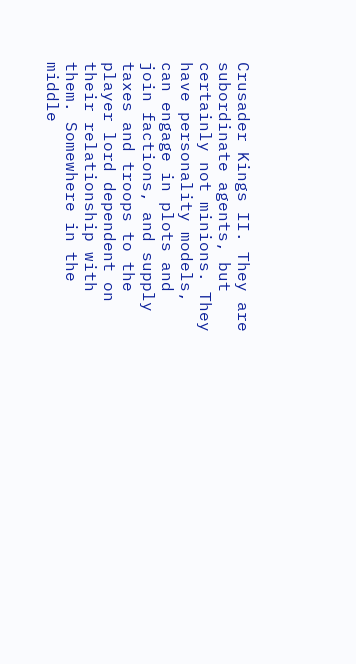Crusader Kings II. They are subordinate agents, but certainly not minions. They have personality models, can engage in plots and join factions, and supply taxes and troops to the player lord dependent on their relationship with them. Somewhere in the middle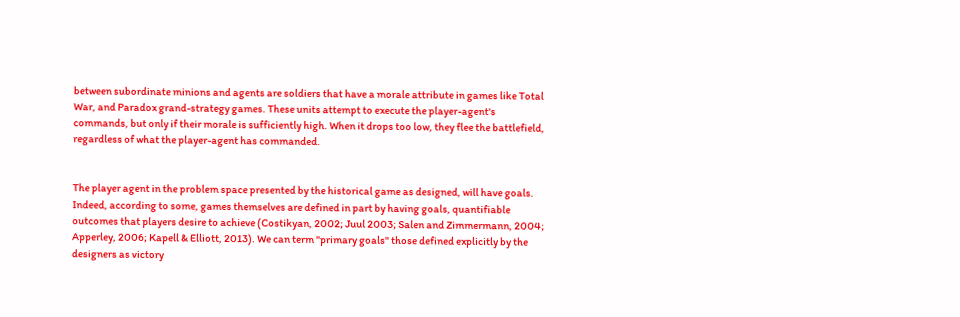between subordinate minions and agents are soldiers that have a morale attribute in games like Total War, and Paradox grand-strategy games. These units attempt to execute the player-agent's commands, but only if their morale is sufficiently high. When it drops too low, they flee the battlefield, regardless of what the player-agent has commanded.


The player agent in the problem space presented by the historical game as designed, will have goals. Indeed, according to some, games themselves are defined in part by having goals, quantifiable outcomes that players desire to achieve (Costikyan, 2002; Juul 2003; Salen and Zimmermann, 2004; Apperley, 2006; Kapell & Elliott, 2013). We can term "primary goals" those defined explicitly by the designers as victory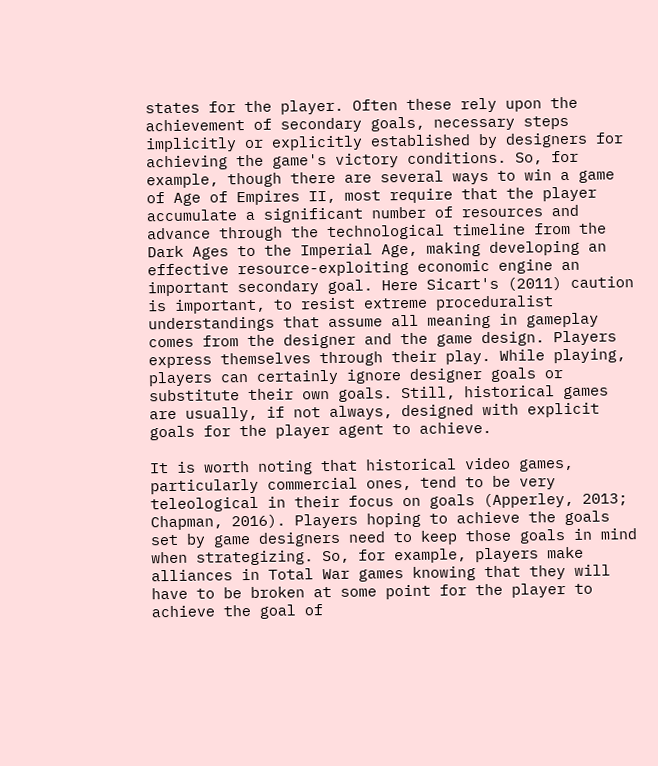states for the player. Often these rely upon the achievement of secondary goals, necessary steps implicitly or explicitly established by designers for achieving the game's victory conditions. So, for example, though there are several ways to win a game of Age of Empires II, most require that the player accumulate a significant number of resources and advance through the technological timeline from the Dark Ages to the Imperial Age, making developing an effective resource-exploiting economic engine an important secondary goal. Here Sicart's (2011) caution is important, to resist extreme proceduralist understandings that assume all meaning in gameplay comes from the designer and the game design. Players express themselves through their play. While playing, players can certainly ignore designer goals or substitute their own goals. Still, historical games are usually, if not always, designed with explicit goals for the player agent to achieve.

It is worth noting that historical video games, particularly commercial ones, tend to be very teleological in their focus on goals (Apperley, 2013; Chapman, 2016). Players hoping to achieve the goals set by game designers need to keep those goals in mind when strategizing. So, for example, players make alliances in Total War games knowing that they will have to be broken at some point for the player to achieve the goal of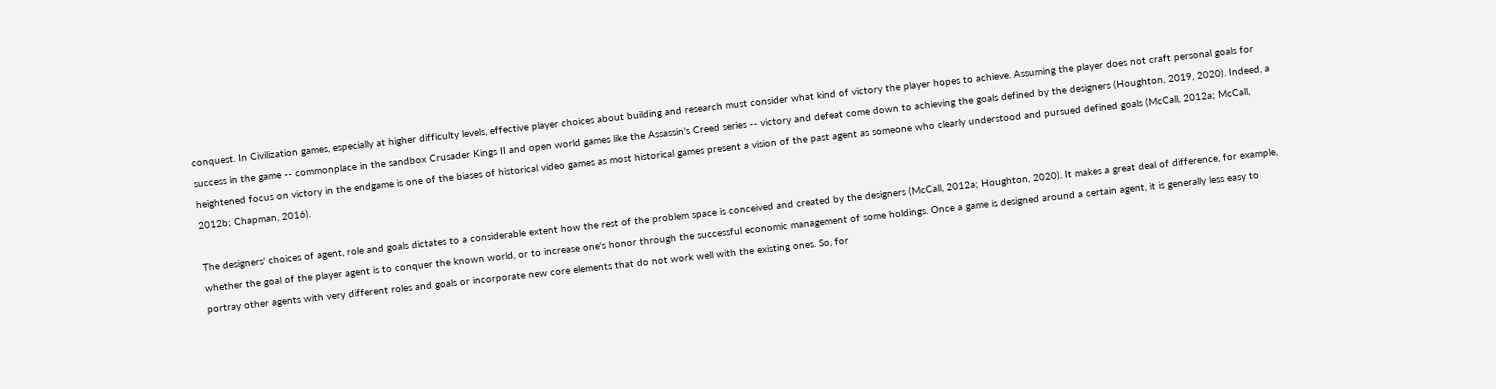conquest. In Civilization games, especially at higher difficulty levels, effective player choices about building and research must consider what kind of victory the player hopes to achieve. Assuming the player does not craft personal goals for success in the game -- commonplace in the sandbox Crusader Kings II and open world games like the Assassin's Creed series -- victory and defeat come down to achieving the goals defined by the designers (Houghton, 2019, 2020). Indeed, a heightened focus on victory in the endgame is one of the biases of historical video games as most historical games present a vision of the past agent as someone who clearly understood and pursued defined goals (McCall, 2012a; McCall, 2012b; Chapman, 2016).

The designers' choices of agent, role and goals dictates to a considerable extent how the rest of the problem space is conceived and created by the designers (McCall, 2012a; Houghton, 2020). It makes a great deal of difference, for example, whether the goal of the player agent is to conquer the known world, or to increase one's honor through the successful economic management of some holdings. Once a game is designed around a certain agent, it is generally less easy to portray other agents with very different roles and goals or incorporate new core elements that do not work well with the existing ones. So, for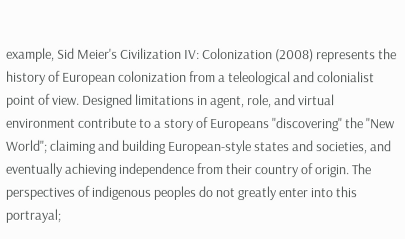example, Sid Meier's Civilization IV: Colonization (2008) represents the history of European colonization from a teleological and colonialist point of view. Designed limitations in agent, role, and virtual environment contribute to a story of Europeans "discovering" the "New World"; claiming and building European-style states and societies, and eventually achieving independence from their country of origin. The perspectives of indigenous peoples do not greatly enter into this portrayal;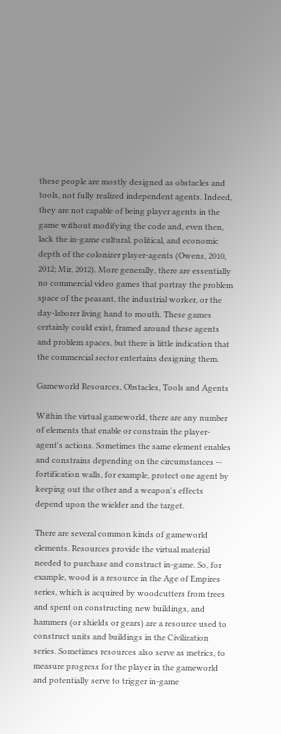these people are mostly designed as obstacles and tools, not fully realized independent agents. Indeed, they are not capable of being player agents in the game without modifying the code and, even then, lack the in-game cultural, political, and economic depth of the colonizer player-agents (Owens, 2010, 2012; Mir, 2012). More generally, there are essentially no commercial video games that portray the problem space of the peasant, the industrial worker, or the day-laborer living hand to mouth. These games certainly could exist, framed around these agents and problem spaces, but there is little indication that the commercial sector entertains designing them.

Gameworld Resources, Obstacles, Tools and Agents

Within the virtual gameworld, there are any number of elements that enable or constrain the player-agent's actions. Sometimes the same element enables and constrains depending on the circumstances -- fortification walls, for example, protect one agent by keeping out the other and a weapon's effects depend upon the wielder and the target.

There are several common kinds of gameworld elements. Resources provide the virtual material needed to purchase and construct in-game. So, for example, wood is a resource in the Age of Empires series, which is acquired by woodcutters from trees and spent on constructing new buildings, and hammers (or shields or gears) are a resource used to construct units and buildings in the Civilization series. Sometimes resources also serve as metrics, to measure progress for the player in the gameworld and potentially serve to trigger in-game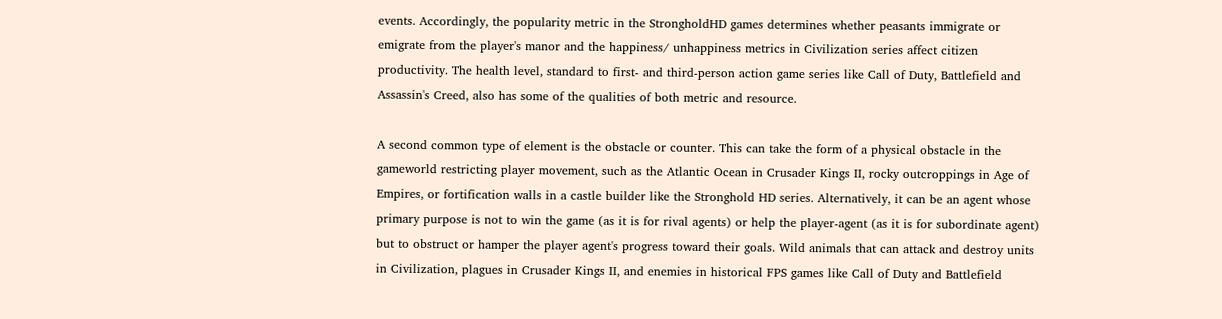events. Accordingly, the popularity metric in the StrongholdHD games determines whether peasants immigrate or emigrate from the player's manor and the happiness/ unhappiness metrics in Civilization series affect citizen productivity. The health level, standard to first- and third-person action game series like Call of Duty, Battlefield and Assassin's Creed, also has some of the qualities of both metric and resource.

A second common type of element is the obstacle or counter. This can take the form of a physical obstacle in the gameworld restricting player movement, such as the Atlantic Ocean in Crusader Kings II, rocky outcroppings in Age of Empires, or fortification walls in a castle builder like the Stronghold HD series. Alternatively, it can be an agent whose primary purpose is not to win the game (as it is for rival agents) or help the player-agent (as it is for subordinate agent) but to obstruct or hamper the player agent's progress toward their goals. Wild animals that can attack and destroy units in Civilization, plagues in Crusader Kings II, and enemies in historical FPS games like Call of Duty and Battlefield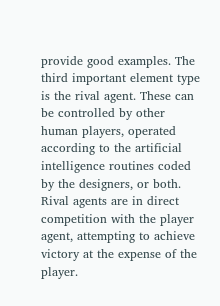provide good examples. The third important element type is the rival agent. These can be controlled by other human players, operated according to the artificial intelligence routines coded by the designers, or both. Rival agents are in direct competition with the player agent, attempting to achieve victory at the expense of the player.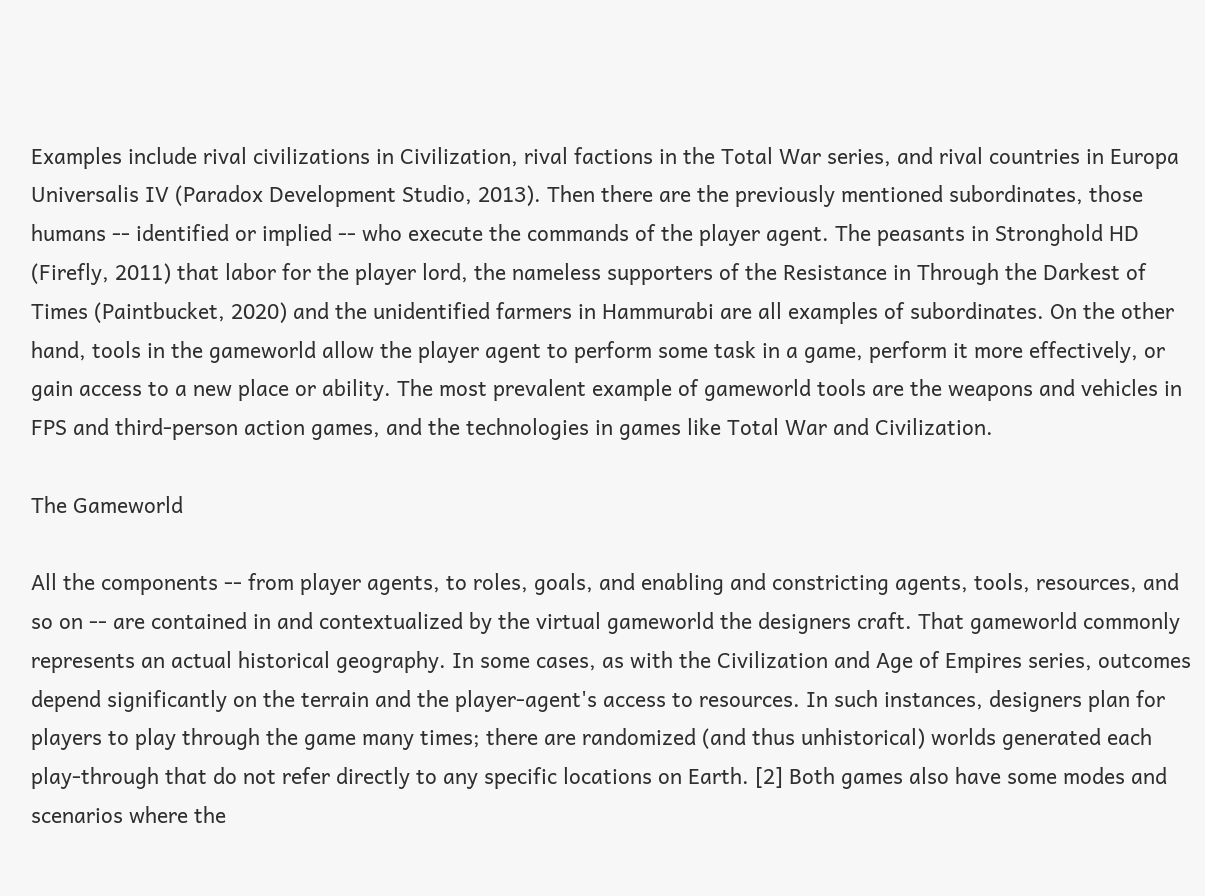Examples include rival civilizations in Civilization, rival factions in the Total War series, and rival countries in Europa Universalis IV (Paradox Development Studio, 2013). Then there are the previously mentioned subordinates, those humans -- identified or implied -- who execute the commands of the player agent. The peasants in Stronghold HD (Firefly, 2011) that labor for the player lord, the nameless supporters of the Resistance in Through the Darkest of Times (Paintbucket, 2020) and the unidentified farmers in Hammurabi are all examples of subordinates. On the other hand, tools in the gameworld allow the player agent to perform some task in a game, perform it more effectively, or gain access to a new place or ability. The most prevalent example of gameworld tools are the weapons and vehicles in FPS and third-person action games, and the technologies in games like Total War and Civilization.

The Gameworld

All the components -- from player agents, to roles, goals, and enabling and constricting agents, tools, resources, and so on -- are contained in and contextualized by the virtual gameworld the designers craft. That gameworld commonly represents an actual historical geography. In some cases, as with the Civilization and Age of Empires series, outcomes depend significantly on the terrain and the player-agent's access to resources. In such instances, designers plan for players to play through the game many times; there are randomized (and thus unhistorical) worlds generated each play-through that do not refer directly to any specific locations on Earth. [2] Both games also have some modes and scenarios where the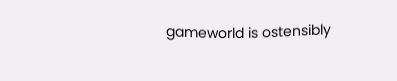gameworld is ostensibly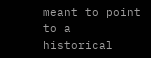meant to point to a historical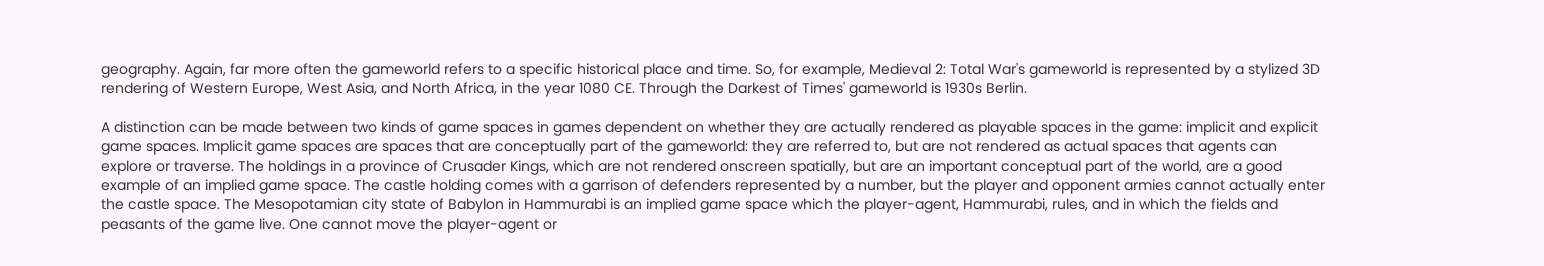geography. Again, far more often the gameworld refers to a specific historical place and time. So, for example, Medieval 2: Total War's gameworld is represented by a stylized 3D rendering of Western Europe, West Asia, and North Africa, in the year 1080 CE. Through the Darkest of Times' gameworld is 1930s Berlin.

A distinction can be made between two kinds of game spaces in games dependent on whether they are actually rendered as playable spaces in the game: implicit and explicit game spaces. Implicit game spaces are spaces that are conceptually part of the gameworld: they are referred to, but are not rendered as actual spaces that agents can explore or traverse. The holdings in a province of Crusader Kings, which are not rendered onscreen spatially, but are an important conceptual part of the world, are a good example of an implied game space. The castle holding comes with a garrison of defenders represented by a number, but the player and opponent armies cannot actually enter the castle space. The Mesopotamian city state of Babylon in Hammurabi is an implied game space which the player-agent, Hammurabi, rules, and in which the fields and peasants of the game live. One cannot move the player-agent or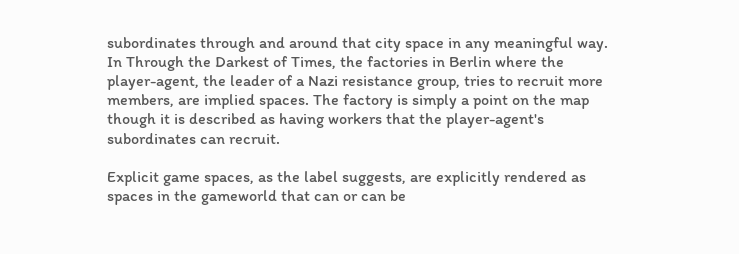subordinates through and around that city space in any meaningful way. In Through the Darkest of Times, the factories in Berlin where the player-agent, the leader of a Nazi resistance group, tries to recruit more members, are implied spaces. The factory is simply a point on the map though it is described as having workers that the player-agent's subordinates can recruit.

Explicit game spaces, as the label suggests, are explicitly rendered as spaces in the gameworld that can or can be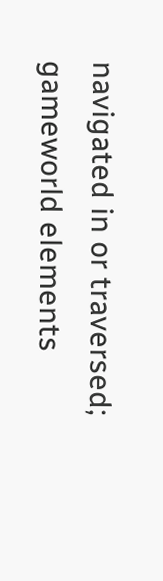navigated in or traversed; gameworld elements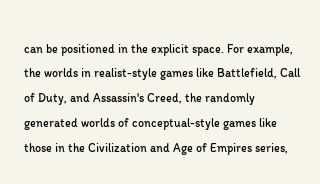can be positioned in the explicit space. For example, the worlds in realist-style games like Battlefield, Call of Duty, and Assassin's Creed, the randomly generated worlds of conceptual-style games like those in the Civilization and Age of Empires series,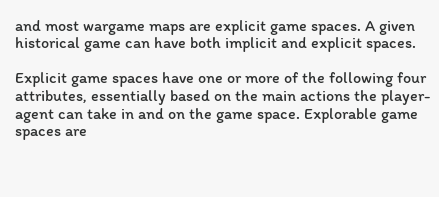and most wargame maps are explicit game spaces. A given historical game can have both implicit and explicit spaces.

Explicit game spaces have one or more of the following four attributes, essentially based on the main actions the player-agent can take in and on the game space. Explorable game spaces are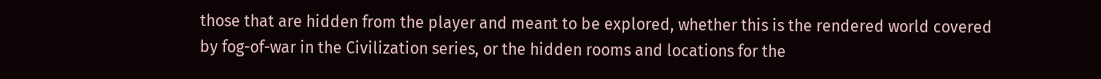those that are hidden from the player and meant to be explored, whether this is the rendered world covered by fog-of-war in the Civilization series, or the hidden rooms and locations for the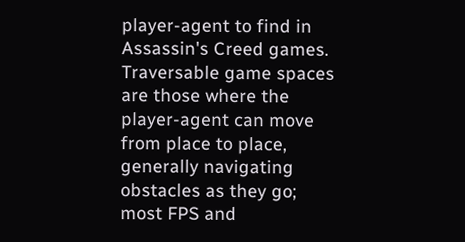player-agent to find in Assassin's Creed games. Traversable game spaces are those where the player-agent can move from place to place, generally navigating obstacles as they go; most FPS and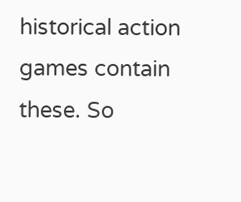historical action games contain these. So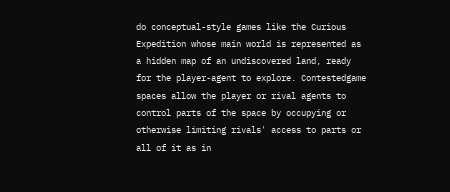do conceptual-style games like the Curious Expedition whose main world is represented as a hidden map of an undiscovered land, ready for the player-agent to explore. Contestedgame spaces allow the player or rival agents to control parts of the space by occupying or otherwise limiting rivals' access to parts or all of it as in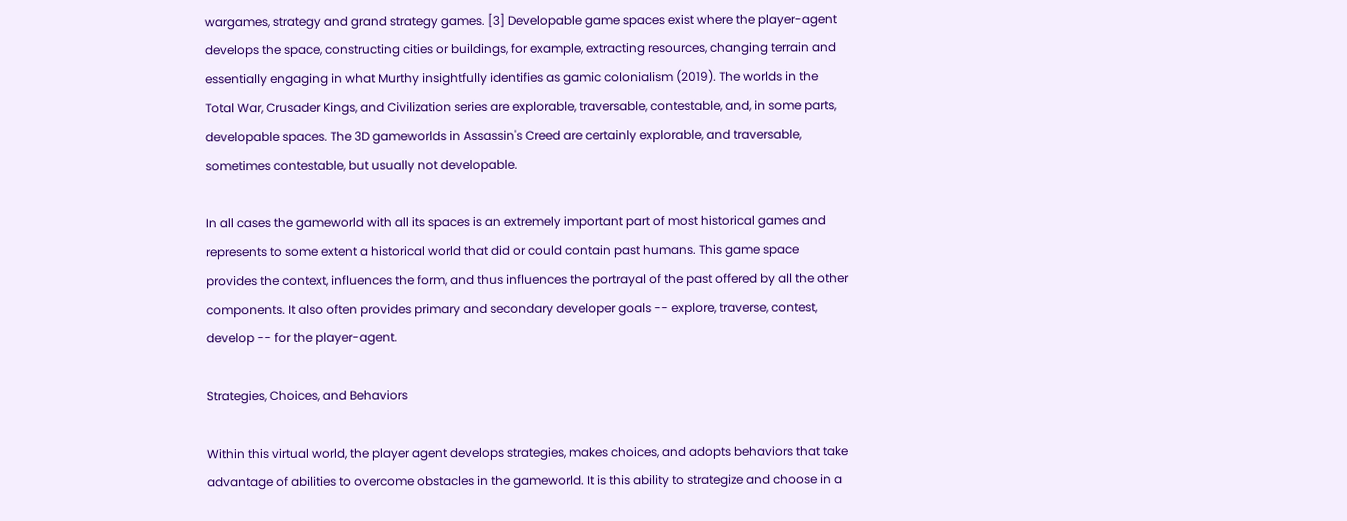wargames, strategy and grand strategy games. [3] Developable game spaces exist where the player-agent develops the space, constructing cities or buildings, for example, extracting resources, changing terrain and essentially engaging in what Murthy insightfully identifies as gamic colonialism (2019). The worlds in the Total War, Crusader Kings, and Civilization series are explorable, traversable, contestable, and, in some parts, developable spaces. The 3D gameworlds in Assassin's Creed are certainly explorable, and traversable, sometimes contestable, but usually not developable.

In all cases the gameworld with all its spaces is an extremely important part of most historical games and represents to some extent a historical world that did or could contain past humans. This game space provides the context, influences the form, and thus influences the portrayal of the past offered by all the other components. It also often provides primary and secondary developer goals -- explore, traverse, contest, develop -- for the player-agent.

Strategies, Choices, and Behaviors

Within this virtual world, the player agent develops strategies, makes choices, and adopts behaviors that take advantage of abilities to overcome obstacles in the gameworld. It is this ability to strategize and choose in a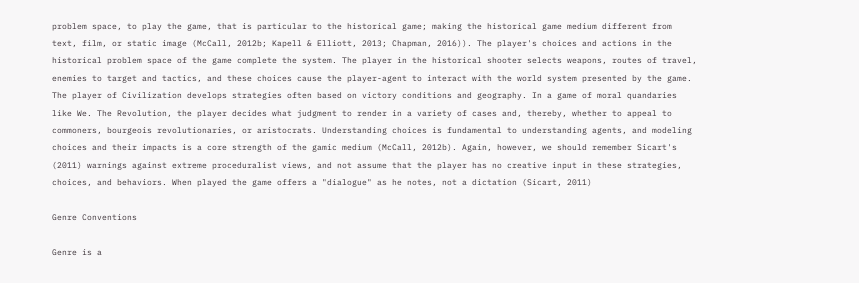problem space, to play the game, that is particular to the historical game; making the historical game medium different from text, film, or static image (McCall, 2012b; Kapell & Elliott, 2013; Chapman, 2016)). The player's choices and actions in the historical problem space of the game complete the system. The player in the historical shooter selects weapons, routes of travel, enemies to target and tactics, and these choices cause the player-agent to interact with the world system presented by the game. The player of Civilization develops strategies often based on victory conditions and geography. In a game of moral quandaries like We. The Revolution, the player decides what judgment to render in a variety of cases and, thereby, whether to appeal to commoners, bourgeois revolutionaries, or aristocrats. Understanding choices is fundamental to understanding agents, and modeling choices and their impacts is a core strength of the gamic medium (McCall, 2012b). Again, however, we should remember Sicart's (2011) warnings against extreme proceduralist views, and not assume that the player has no creative input in these strategies, choices, and behaviors. When played the game offers a "dialogue" as he notes, not a dictation (Sicart, 2011)

Genre Conventions

Genre is a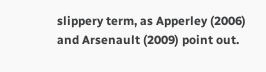slippery term, as Apperley (2006) and Arsenault (2009) point out.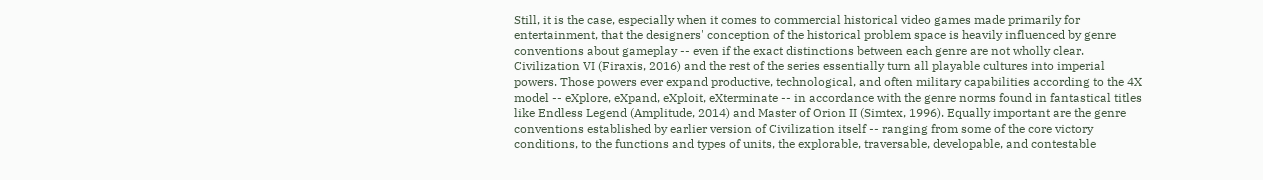Still, it is the case, especially when it comes to commercial historical video games made primarily for entertainment, that the designers' conception of the historical problem space is heavily influenced by genre conventions about gameplay -- even if the exact distinctions between each genre are not wholly clear. Civilization VI (Firaxis, 2016) and the rest of the series essentially turn all playable cultures into imperial powers. Those powers ever expand productive, technological, and often military capabilities according to the 4X model -- eXplore, eXpand, eXploit, eXterminate -- in accordance with the genre norms found in fantastical titles like Endless Legend (Amplitude, 2014) and Master of Orion II (Simtex, 1996). Equally important are the genre conventions established by earlier version of Civilization itself -- ranging from some of the core victory conditions, to the functions and types of units, the explorable, traversable, developable, and contestable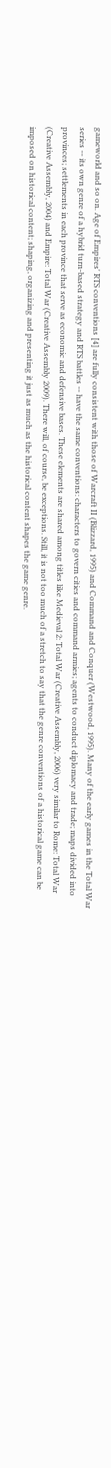gameworld and so on. Age of Empires' RTS conventions [4] are fully consistent with those of Warcraft II (Blizzard, 1995) and Command and Conquer (Westwood, 1995). Many of the early games in the Total War series -- its own genre of a hybrid turn-based strategy and RTS battles -- have the same conventions: characters to govern cities and command armies; agents to conduct diplomacy and trade; maps divided into provinces; settlements in each province that serve as economic and defensive bases. These elements are shared among titles like Medieval 2: Total War (Creative Assembly, 2006) very similar to Rome: Total War (Creative Assembly, 2004) and Empire: Total War (Creative Assembly 2009). There will, of course, be exceptions. Still, it is not too much of a stretch to say that the genre conventions of a historical game can be imposed on historical content; shaping, organizing and presenting it just as much as the historical content shapes the game genre.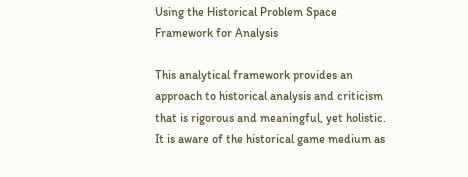Using the Historical Problem Space Framework for Analysis

This analytical framework provides an approach to historical analysis and criticism that is rigorous and meaningful, yet holistic. It is aware of the historical game medium as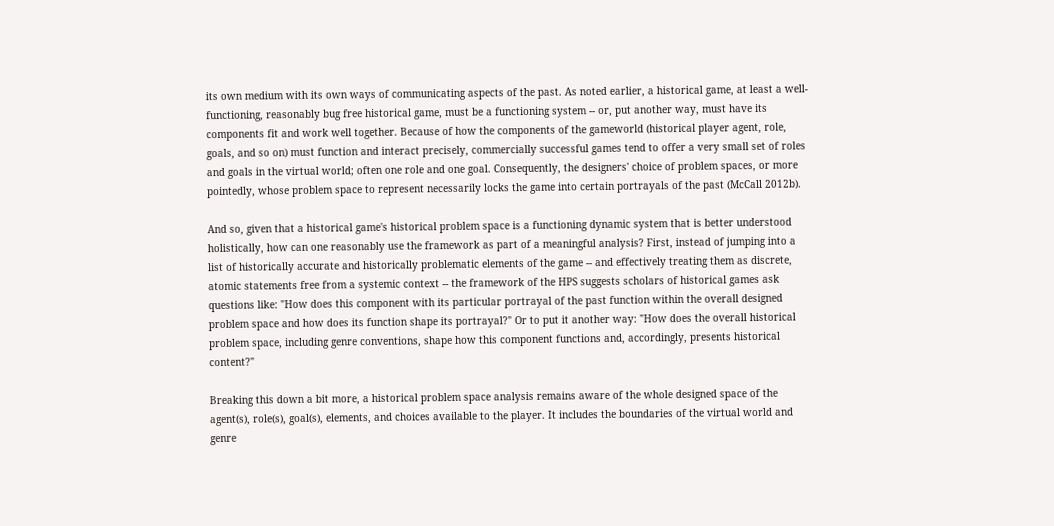its own medium with its own ways of communicating aspects of the past. As noted earlier, a historical game, at least a well-functioning, reasonably bug free historical game, must be a functioning system -- or, put another way, must have its components fit and work well together. Because of how the components of the gameworld (historical player agent, role, goals, and so on) must function and interact precisely, commercially successful games tend to offer a very small set of roles and goals in the virtual world; often one role and one goal. Consequently, the designers' choice of problem spaces, or more pointedly, whose problem space to represent necessarily locks the game into certain portrayals of the past (McCall 2012b).

And so, given that a historical game's historical problem space is a functioning dynamic system that is better understood holistically, how can one reasonably use the framework as part of a meaningful analysis? First, instead of jumping into a list of historically accurate and historically problematic elements of the game -- and effectively treating them as discrete, atomic statements free from a systemic context -- the framework of the HPS suggests scholars of historical games ask questions like: "How does this component with its particular portrayal of the past function within the overall designed problem space and how does its function shape its portrayal?" Or to put it another way: "How does the overall historical problem space, including genre conventions, shape how this component functions and, accordingly, presents historical content?"

Breaking this down a bit more, a historical problem space analysis remains aware of the whole designed space of the agent(s), role(s), goal(s), elements, and choices available to the player. It includes the boundaries of the virtual world and genre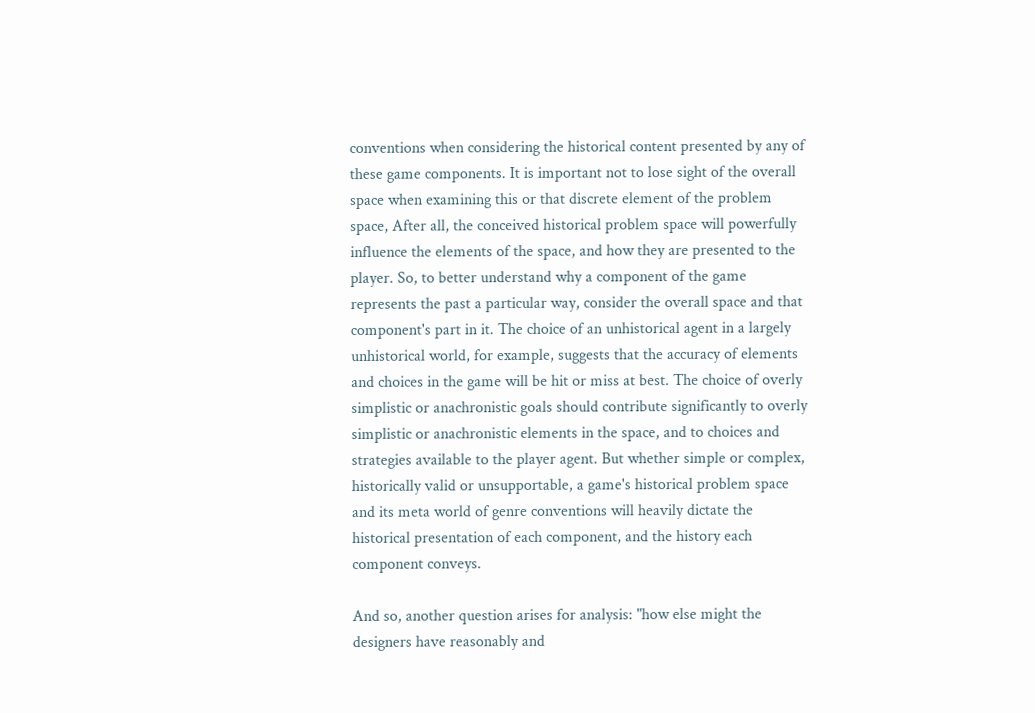conventions when considering the historical content presented by any of these game components. It is important not to lose sight of the overall space when examining this or that discrete element of the problem space, After all, the conceived historical problem space will powerfully influence the elements of the space, and how they are presented to the player. So, to better understand why a component of the game represents the past a particular way, consider the overall space and that component's part in it. The choice of an unhistorical agent in a largely unhistorical world, for example, suggests that the accuracy of elements and choices in the game will be hit or miss at best. The choice of overly simplistic or anachronistic goals should contribute significantly to overly simplistic or anachronistic elements in the space, and to choices and strategies available to the player agent. But whether simple or complex, historically valid or unsupportable, a game's historical problem space and its meta world of genre conventions will heavily dictate the historical presentation of each component, and the history each component conveys.

And so, another question arises for analysis: "how else might the designers have reasonably and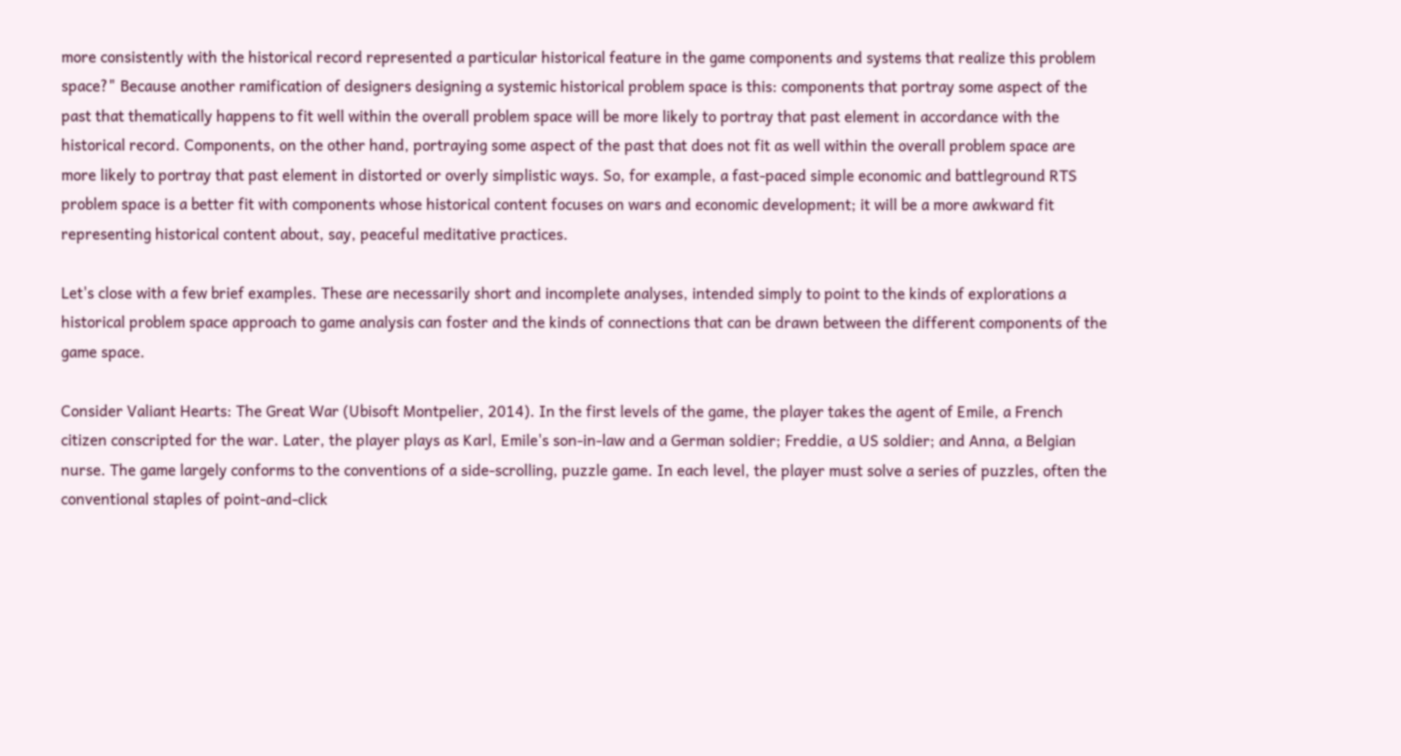more consistently with the historical record represented a particular historical feature in the game components and systems that realize this problem space?" Because another ramification of designers designing a systemic historical problem space is this: components that portray some aspect of the past that thematically happens to fit well within the overall problem space will be more likely to portray that past element in accordance with the historical record. Components, on the other hand, portraying some aspect of the past that does not fit as well within the overall problem space are more likely to portray that past element in distorted or overly simplistic ways. So, for example, a fast-paced simple economic and battleground RTS problem space is a better fit with components whose historical content focuses on wars and economic development; it will be a more awkward fit representing historical content about, say, peaceful meditative practices.

Let's close with a few brief examples. These are necessarily short and incomplete analyses, intended simply to point to the kinds of explorations a historical problem space approach to game analysis can foster and the kinds of connections that can be drawn between the different components of the game space.

Consider Valiant Hearts: The Great War (Ubisoft Montpelier, 2014). In the first levels of the game, the player takes the agent of Emile, a French citizen conscripted for the war. Later, the player plays as Karl, Emile's son-in-law and a German soldier; Freddie, a US soldier; and Anna, a Belgian nurse. The game largely conforms to the conventions of a side-scrolling, puzzle game. In each level, the player must solve a series of puzzles, often the conventional staples of point-and-click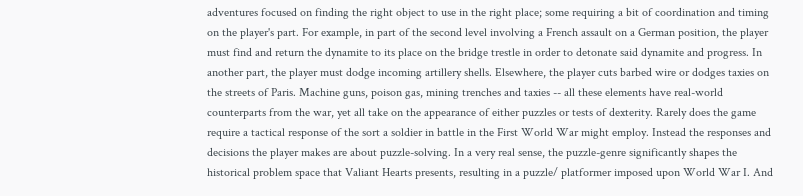adventures focused on finding the right object to use in the right place; some requiring a bit of coordination and timing on the player's part. For example, in part of the second level involving a French assault on a German position, the player must find and return the dynamite to its place on the bridge trestle in order to detonate said dynamite and progress. In another part, the player must dodge incoming artillery shells. Elsewhere, the player cuts barbed wire or dodges taxies on the streets of Paris. Machine guns, poison gas, mining trenches and taxies -- all these elements have real-world counterparts from the war, yet all take on the appearance of either puzzles or tests of dexterity. Rarely does the game require a tactical response of the sort a soldier in battle in the First World War might employ. Instead the responses and decisions the player makes are about puzzle-solving. In a very real sense, the puzzle-genre significantly shapes the historical problem space that Valiant Hearts presents, resulting in a puzzle/ platformer imposed upon World War I. And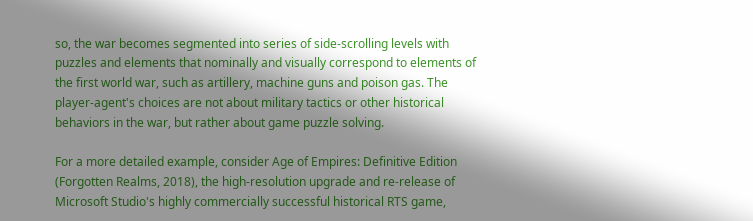so, the war becomes segmented into series of side-scrolling levels with puzzles and elements that nominally and visually correspond to elements of the first world war, such as artillery, machine guns and poison gas. The player-agent's choices are not about military tactics or other historical behaviors in the war, but rather about game puzzle solving.

For a more detailed example, consider Age of Empires: Definitive Edition (Forgotten Realms, 2018), the high-resolution upgrade and re-release of Microsoft Studio's highly commercially successful historical RTS game,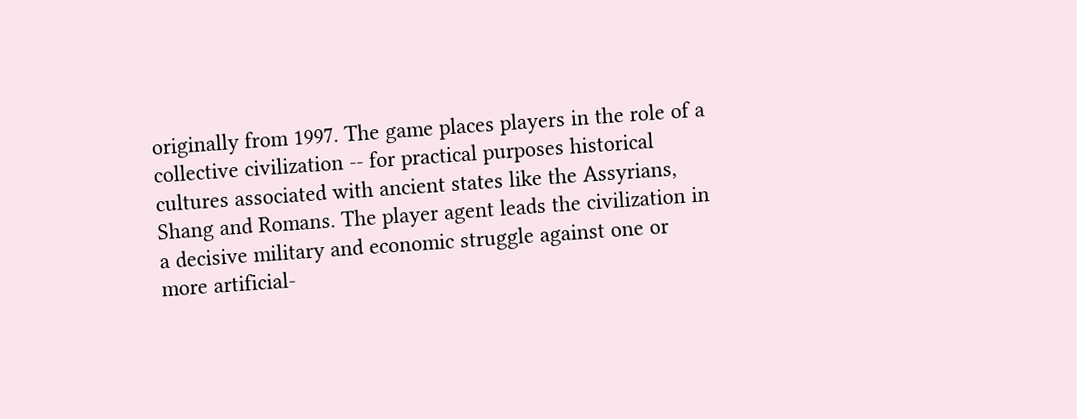originally from 1997. The game places players in the role of a collective civilization -- for practical purposes historical cultures associated with ancient states like the Assyrians, Shang and Romans. The player agent leads the civilization in a decisive military and economic struggle against one or more artificial-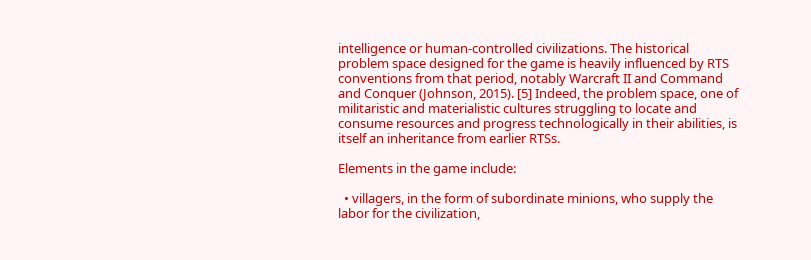intelligence or human-controlled civilizations. The historical problem space designed for the game is heavily influenced by RTS conventions from that period, notably Warcraft II and Command and Conquer (Johnson, 2015). [5] Indeed, the problem space, one of militaristic and materialistic cultures struggling to locate and consume resources and progress technologically in their abilities, is itself an inheritance from earlier RTSs.

Elements in the game include:

  • villagers, in the form of subordinate minions, who supply the labor for the civilization,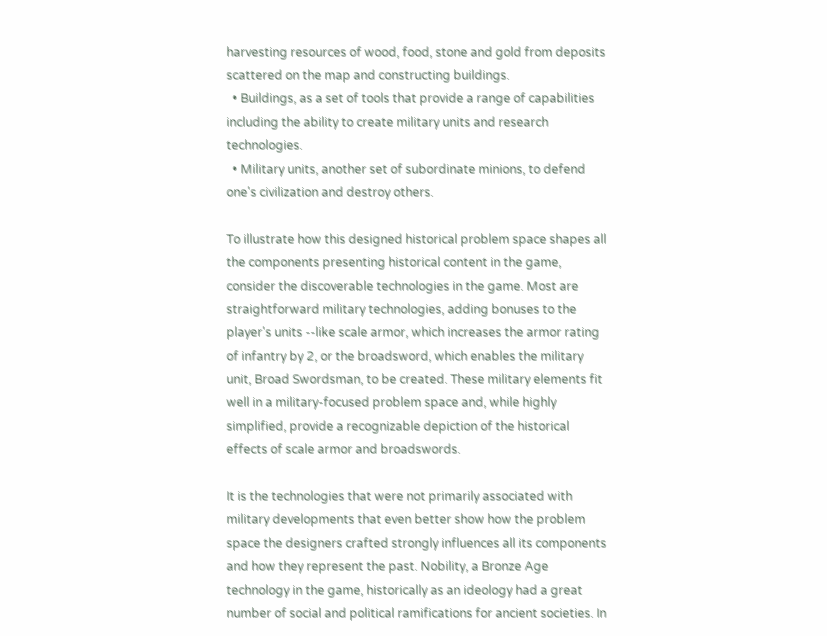harvesting resources of wood, food, stone and gold from deposits scattered on the map and constructing buildings.
  • Buildings, as a set of tools that provide a range of capabilities including the ability to create military units and research technologies.
  • Military units, another set of subordinate minions, to defend one's civilization and destroy others.

To illustrate how this designed historical problem space shapes all the components presenting historical content in the game, consider the discoverable technologies in the game. Most are straightforward military technologies, adding bonuses to the player's units --like scale armor, which increases the armor rating of infantry by 2, or the broadsword, which enables the military unit, Broad Swordsman, to be created. These military elements fit well in a military-focused problem space and, while highly simplified, provide a recognizable depiction of the historical effects of scale armor and broadswords.

It is the technologies that were not primarily associated with military developments that even better show how the problem space the designers crafted strongly influences all its components and how they represent the past. Nobility, a Bronze Age technology in the game, historically as an ideology had a great number of social and political ramifications for ancient societies. In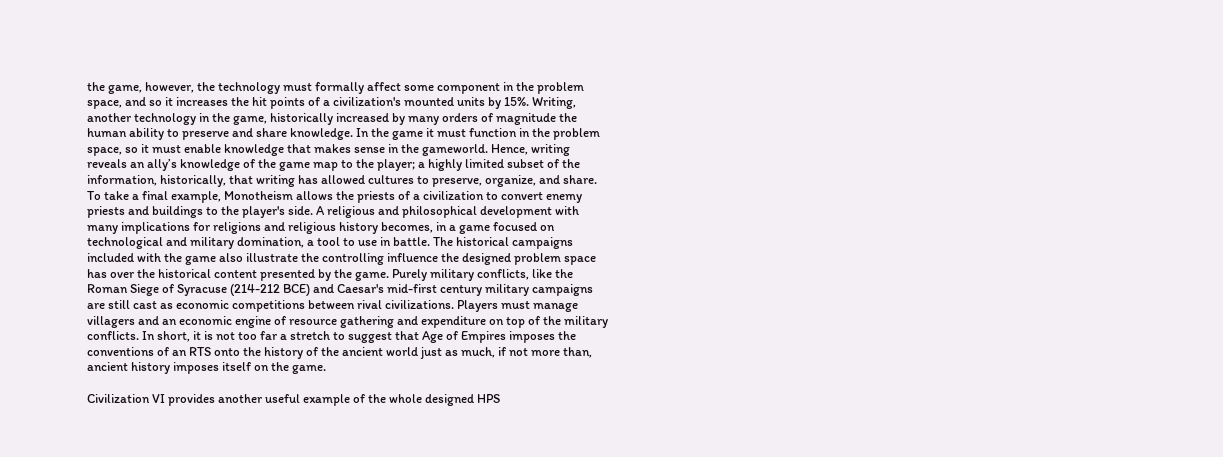the game, however, the technology must formally affect some component in the problem space, and so it increases the hit points of a civilization's mounted units by 15%. Writing, another technology in the game, historically increased by many orders of magnitude the human ability to preserve and share knowledge. In the game it must function in the problem space, so it must enable knowledge that makes sense in the gameworld. Hence, writing reveals an ally’s knowledge of the game map to the player; a highly limited subset of the information, historically, that writing has allowed cultures to preserve, organize, and share. To take a final example, Monotheism allows the priests of a civilization to convert enemy priests and buildings to the player's side. A religious and philosophical development with many implications for religions and religious history becomes, in a game focused on technological and military domination, a tool to use in battle. The historical campaigns included with the game also illustrate the controlling influence the designed problem space has over the historical content presented by the game. Purely military conflicts, like the Roman Siege of Syracuse (214-212 BCE) and Caesar's mid-first century military campaigns are still cast as economic competitions between rival civilizations. Players must manage villagers and an economic engine of resource gathering and expenditure on top of the military conflicts. In short, it is not too far a stretch to suggest that Age of Empires imposes the conventions of an RTS onto the history of the ancient world just as much, if not more than, ancient history imposes itself on the game.

Civilization VI provides another useful example of the whole designed HPS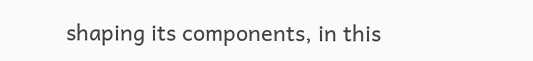shaping its components, in this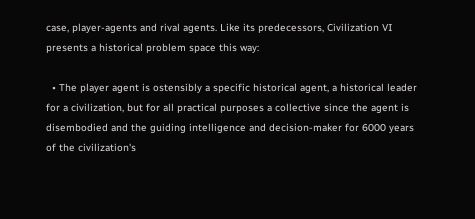case, player-agents and rival agents. Like its predecessors, Civilization VI presents a historical problem space this way:

  • The player agent is ostensibly a specific historical agent, a historical leader for a civilization, but for all practical purposes a collective since the agent is disembodied and the guiding intelligence and decision-maker for 6000 years of the civilization's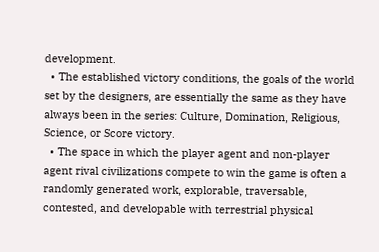development.
  • The established victory conditions, the goals of the world set by the designers, are essentially the same as they have always been in the series: Culture, Domination, Religious, Science, or Score victory.
  • The space in which the player agent and non-player agent rival civilizations compete to win the game is often a randomly generated work, explorable, traversable, contested, and developable with terrestrial physical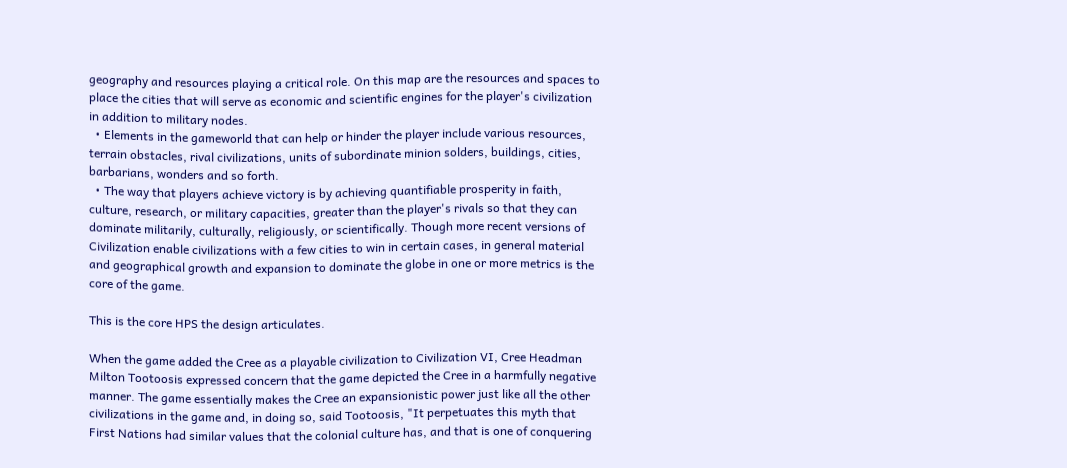geography and resources playing a critical role. On this map are the resources and spaces to place the cities that will serve as economic and scientific engines for the player's civilization in addition to military nodes.
  • Elements in the gameworld that can help or hinder the player include various resources, terrain obstacles, rival civilizations, units of subordinate minion solders, buildings, cities, barbarians, wonders and so forth.
  • The way that players achieve victory is by achieving quantifiable prosperity in faith, culture, research, or military capacities, greater than the player's rivals so that they can dominate militarily, culturally, religiously, or scientifically. Though more recent versions of Civilization enable civilizations with a few cities to win in certain cases, in general material and geographical growth and expansion to dominate the globe in one or more metrics is the core of the game.

This is the core HPS the design articulates.

When the game added the Cree as a playable civilization to Civilization VI, Cree Headman Milton Tootoosis expressed concern that the game depicted the Cree in a harmfully negative manner. The game essentially makes the Cree an expansionistic power just like all the other civilizations in the game and, in doing so, said Tootoosis, "It perpetuates this myth that First Nations had similar values that the colonial culture has, and that is one of conquering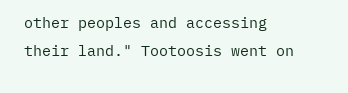other peoples and accessing their land." Tootoosis went on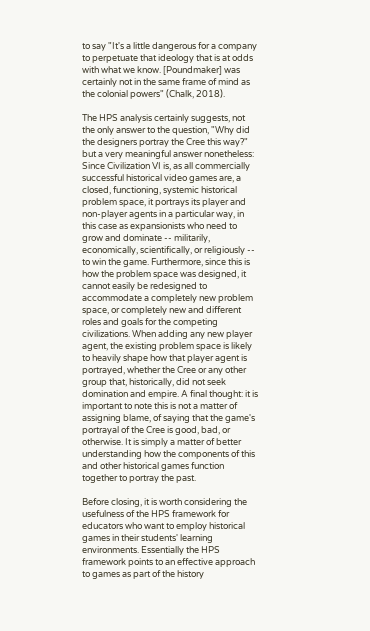to say "It's a little dangerous for a company to perpetuate that ideology that is at odds with what we know. [Poundmaker] was certainly not in the same frame of mind as the colonial powers" (Chalk, 2018).

The HPS analysis certainly suggests, not the only answer to the question, "Why did the designers portray the Cree this way?" but a very meaningful answer nonetheless: Since Civilization VI is, as all commercially successful historical video games are, a closed, functioning, systemic historical problem space, it portrays its player and non-player agents in a particular way, in this case as expansionists who need to grow and dominate -- militarily, economically, scientifically, or religiously -- to win the game. Furthermore, since this is how the problem space was designed, it cannot easily be redesigned to accommodate a completely new problem space, or completely new and different roles and goals for the competing civilizations. When adding any new player agent, the existing problem space is likely to heavily shape how that player agent is portrayed, whether the Cree or any other group that, historically, did not seek domination and empire. A final thought: it is important to note this is not a matter of assigning blame, of saying that the game's portrayal of the Cree is good, bad, or otherwise. It is simply a matter of better understanding how the components of this and other historical games function together to portray the past.

Before closing, it is worth considering the usefulness of the HPS framework for educators who want to employ historical games in their students' learning environments. Essentially the HPS framework points to an effective approach to games as part of the history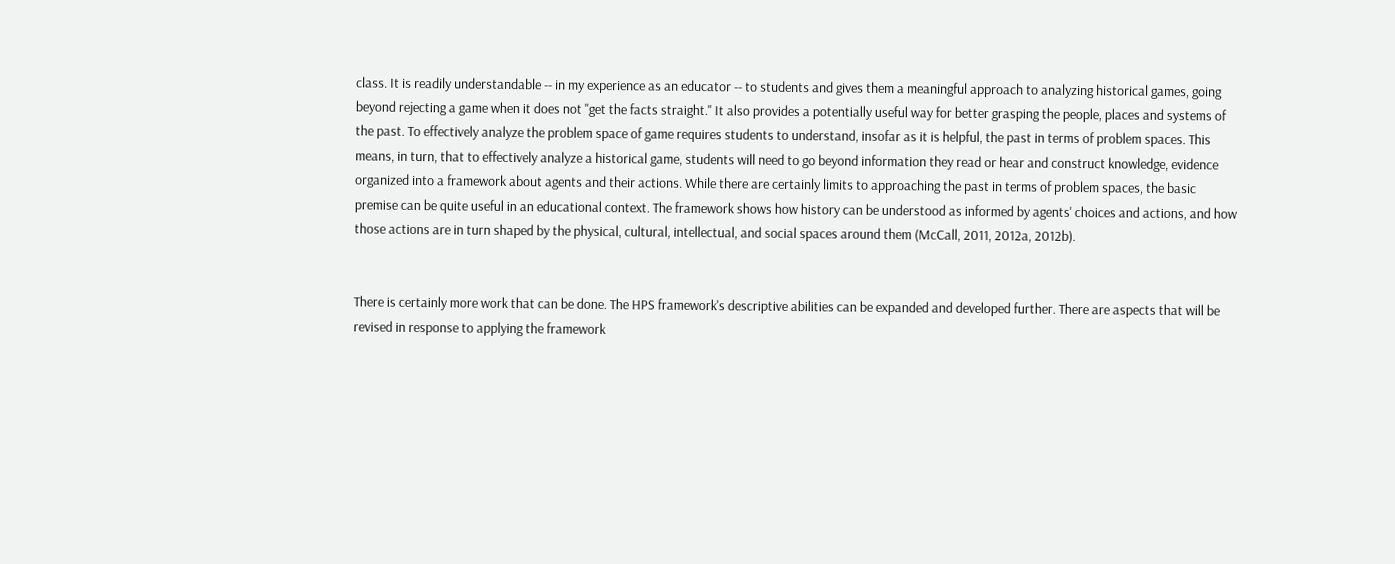class. It is readily understandable -- in my experience as an educator -- to students and gives them a meaningful approach to analyzing historical games, going beyond rejecting a game when it does not "get the facts straight." It also provides a potentially useful way for better grasping the people, places and systems of the past. To effectively analyze the problem space of game requires students to understand, insofar as it is helpful, the past in terms of problem spaces. This means, in turn, that to effectively analyze a historical game, students will need to go beyond information they read or hear and construct knowledge, evidence organized into a framework about agents and their actions. While there are certainly limits to approaching the past in terms of problem spaces, the basic premise can be quite useful in an educational context. The framework shows how history can be understood as informed by agents' choices and actions, and how those actions are in turn shaped by the physical, cultural, intellectual, and social spaces around them (McCall, 2011, 2012a, 2012b).


There is certainly more work that can be done. The HPS framework's descriptive abilities can be expanded and developed further. There are aspects that will be revised in response to applying the framework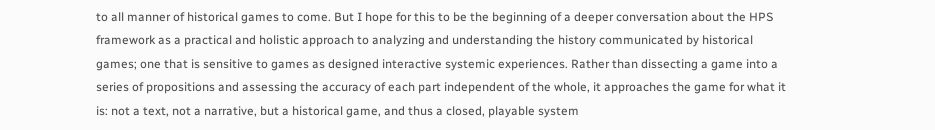to all manner of historical games to come. But I hope for this to be the beginning of a deeper conversation about the HPS framework as a practical and holistic approach to analyzing and understanding the history communicated by historical games; one that is sensitive to games as designed interactive systemic experiences. Rather than dissecting a game into a series of propositions and assessing the accuracy of each part independent of the whole, it approaches the game for what it is: not a text, not a narrative, but a historical game, and thus a closed, playable system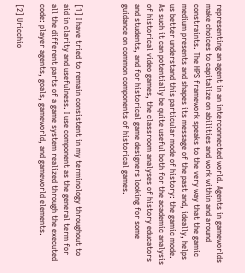representing an agent in an interconnected world. Agents in gameworlds make choices to capitalize on abilities and work within and around constraints. The HPS framework speaks to the very way that the gamic medium presents and shapes its message of the past and, ideally, helps us better understand this particular mode of history: the gamic mode. As such it can potentially be quite useful both for the academic analysis of historical video games, the classroom analyses of history educators and students, and for historical game designers looking for some guidance on common components of historical games.



[1] I have tried to remain consistent in my terminology throughout to aid in clarity and usefulness. I use component as the general term for all the different parts of a game system realized through the executed code: player agents, goals, gameworld, and gameworld elements.

[2] Uricchio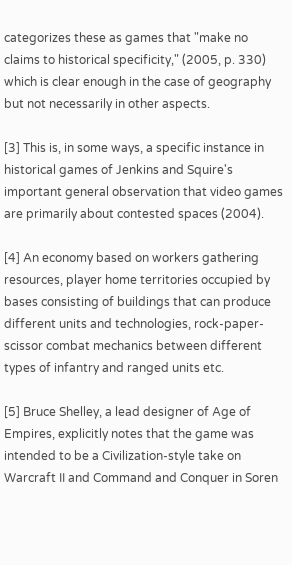categorizes these as games that "make no claims to historical specificity," (2005, p. 330) which is clear enough in the case of geography but not necessarily in other aspects.

[3] This is, in some ways, a specific instance in historical games of Jenkins and Squire's important general observation that video games are primarily about contested spaces (2004).

[4] An economy based on workers gathering resources, player home territories occupied by bases consisting of buildings that can produce different units and technologies, rock-paper-scissor combat mechanics between different types of infantry and ranged units etc.

[5] Bruce Shelley, a lead designer of Age of Empires, explicitly notes that the game was intended to be a Civilization-style take on Warcraft II and Command and Conquer in Soren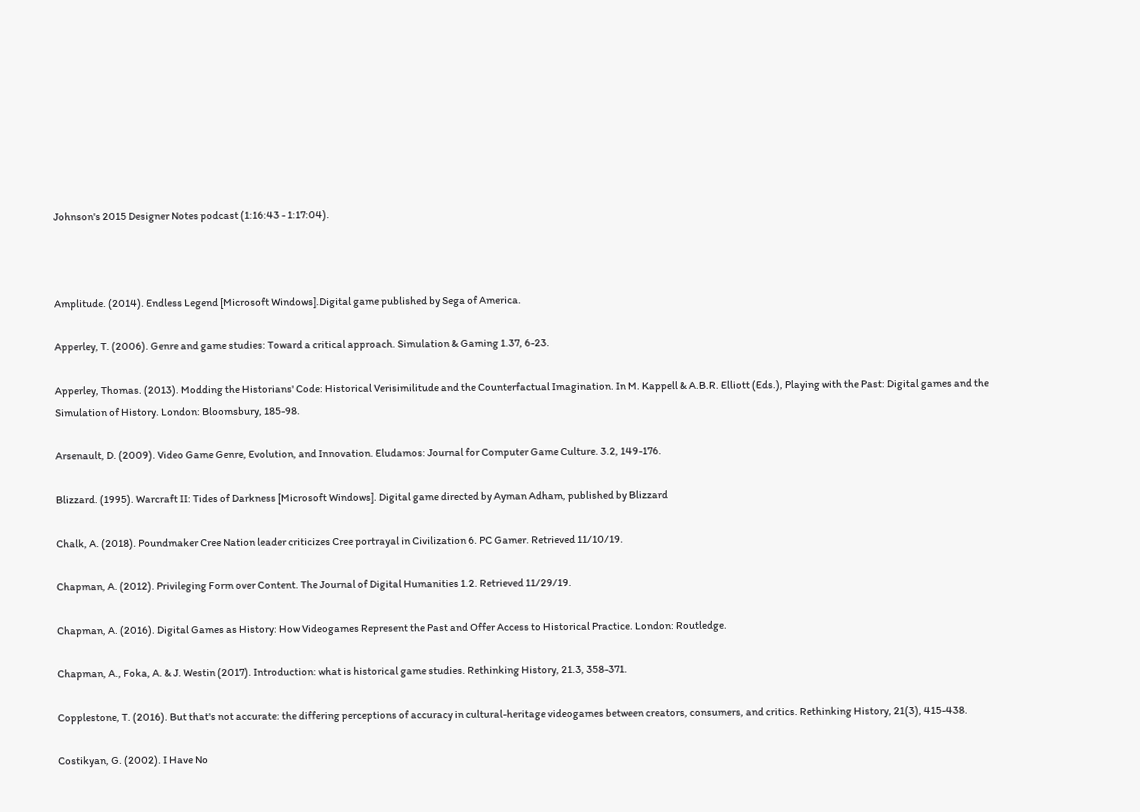Johnson's 2015 Designer Notes podcast (1:16:43 - 1:17:04).



Amplitude. (2014). Endless Legend [Microsoft Windows].Digital game published by Sega of America.

Apperley, T. (2006). Genre and game studies: Toward a critical approach. Simulation & Gaming 1.37, 6-23.

Apperley, Thomas. (2013). Modding the Historians' Code: Historical Verisimilitude and the Counterfactual Imagination. In M. Kappell & A.B.R. Elliott (Eds.), Playing with the Past: Digital games and the Simulation of History. London: Bloomsbury, 185-98.

Arsenault, D. (2009). Video Game Genre, Evolution, and Innovation. Eludamos: Journal for Computer Game Culture. 3.2, 149-176.

Blizzard. (1995). Warcraft II: Tides of Darkness [Microsoft Windows]. Digital game directed by Ayman Adham, published by Blizzard

Chalk, A. (2018). Poundmaker Cree Nation leader criticizes Cree portrayal in Civilization 6. PC Gamer. Retrieved 11/10/19.

Chapman, A. (2012). Privileging Form over Content. The Journal of Digital Humanities 1.2. Retrieved 11/29/19.

Chapman, A. (2016). Digital Games as History: How Videogames Represent the Past and Offer Access to Historical Practice. London: Routledge.

Chapman, A., Foka, A. & J. Westin (2017). Introduction: what is historical game studies. Rethinking History, 21.3, 358-371.

Copplestone, T. (2016). But that's not accurate: the differing perceptions of accuracy in cultural-heritage videogames between creators, consumers, and critics. Rethinking History, 21(3), 415-438.

Costikyan, G. (2002). I Have No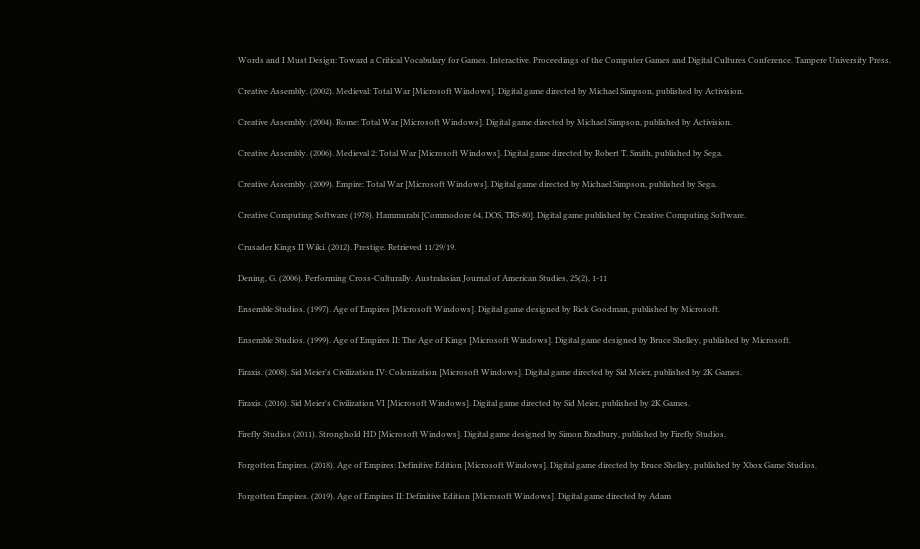Words and I Must Design: Toward a Critical Vocabulary for Games. Interactive. Proceedings of the Computer Games and Digital Cultures Conference. Tampere University Press.

Creative Assembly. (2002). Medieval: Total War [Microsoft Windows]. Digital game directed by Michael Simpson, published by Activision.

Creative Assembly. (2004). Rome: Total War [Microsoft Windows]. Digital game directed by Michael Simpson, published by Activision.

Creative Assembly. (2006). Medieval 2: Total War [Microsoft Windows]. Digital game directed by Robert T. Smith, published by Sega.

Creative Assembly. (2009). Empire: Total War [Microsoft Windows]. Digital game directed by Michael Simpson, published by Sega.

Creative Computing Software (1978). Hammurabi [Commodore 64, DOS, TRS-80]. Digital game published by Creative Computing Software.

Crusader Kings II Wiki. (2012). Prestige. Retrieved 11/29/19.

Dening, G. (2006). Performing Cross-Culturally. Australasian Journal of American Studies, 25(2), 1-11

Ensemble Studios. (1997). Age of Empires [Microsoft Windows]. Digital game designed by Rick Goodman, published by Microsoft.

Ensemble Studios. (1999). Age of Empires II: The Age of Kings [Microsoft Windows]. Digital game designed by Bruce Shelley, published by Microsoft.

Firaxis. (2008). Sid Meier's Civilization IV: Colonization [Microsoft Windows]. Digital game directed by Sid Meier, published by 2K Games.

Firaxis. (2016). Sid Meier's Civilization VI [Microsoft Windows]. Digital game directed by Sid Meier, published by 2K Games.

Firefly Studios (2011). Stronghold HD [Microsoft Windows]. Digital game designed by Simon Bradbury, published by Firefly Studios.

Forgotten Empires. (2018). Age of Empires: Definitive Edition [Microsoft Windows]. Digital game directed by Bruce Shelley, published by Xbox Game Studios.

Forgotten Empires. (2019). Age of Empires II: Definitive Edition [Microsoft Windows]. Digital game directed by Adam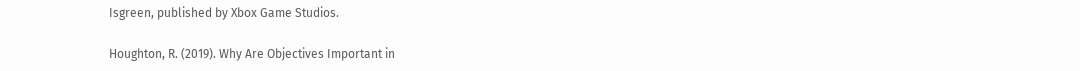Isgreen, published by Xbox Game Studios.

Houghton, R. (2019). Why Are Objectives Important in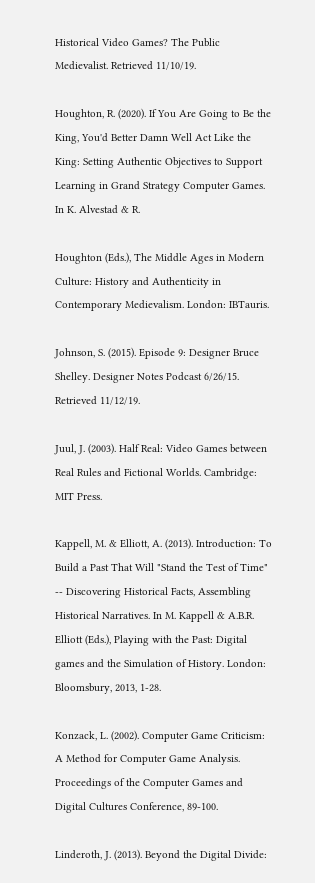Historical Video Games? The Public Medievalist. Retrieved 11/10/19.

Houghton, R. (2020). If You Are Going to Be the King, You'd Better Damn Well Act Like the King: Setting Authentic Objectives to Support Learning in Grand Strategy Computer Games. In K. Alvestad & R.

Houghton (Eds.), The Middle Ages in Modern Culture: History and Authenticity in Contemporary Medievalism. London: IBTauris.

Johnson, S. (2015). Episode 9: Designer Bruce Shelley. Designer Notes Podcast 6/26/15. Retrieved 11/12/19.

Juul, J. (2003). Half Real: Video Games between Real Rules and Fictional Worlds. Cambridge: MIT Press.

Kappell, M. & Elliott, A. (2013). Introduction: To Build a Past That Will "Stand the Test of Time" -- Discovering Historical Facts, Assembling Historical Narratives. In M. Kappell & A.B.R. Elliott (Eds.), Playing with the Past: Digital games and the Simulation of History. London: Bloomsbury, 2013, 1-28.

Konzack, L. (2002). Computer Game Criticism: A Method for Computer Game Analysis. Proceedings of the Computer Games and Digital Cultures Conference, 89-100.

Linderoth, J. (2013). Beyond the Digital Divide: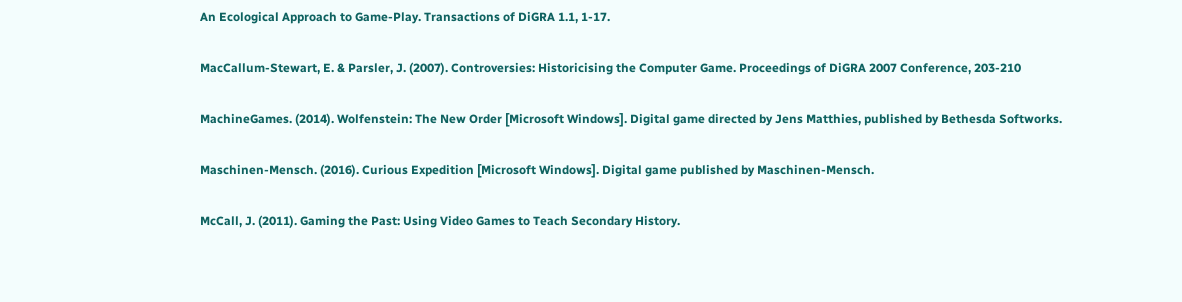An Ecological Approach to Game-Play. Transactions of DiGRA 1.1, 1-17.

MacCallum-Stewart, E. & Parsler, J. (2007). Controversies: Historicising the Computer Game. Proceedings of DiGRA 2007 Conference, 203-210

MachineGames. (2014). Wolfenstein: The New Order [Microsoft Windows]. Digital game directed by Jens Matthies, published by Bethesda Softworks.

Maschinen-Mensch. (2016). Curious Expedition [Microsoft Windows]. Digital game published by Maschinen-Mensch.

McCall, J. (2011). Gaming the Past: Using Video Games to Teach Secondary History.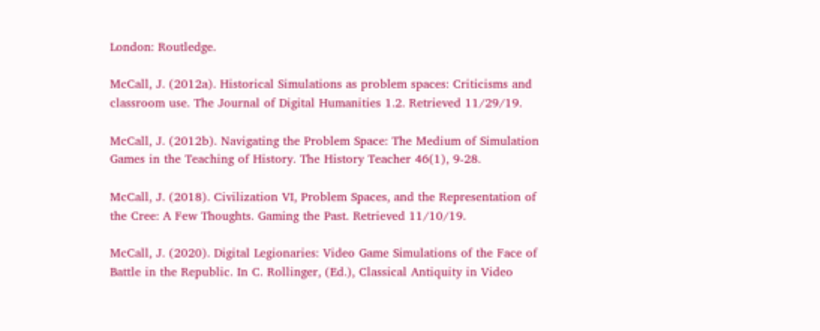London: Routledge.

McCall, J. (2012a). Historical Simulations as problem spaces: Criticisms and classroom use. The Journal of Digital Humanities 1.2. Retrieved 11/29/19.

McCall, J. (2012b). Navigating the Problem Space: The Medium of Simulation Games in the Teaching of History. The History Teacher 46(1), 9-28.

McCall, J. (2018). Civilization VI, Problem Spaces, and the Representation of the Cree: A Few Thoughts. Gaming the Past. Retrieved 11/10/19.

McCall, J. (2020). Digital Legionaries: Video Game Simulations of the Face of Battle in the Republic. In C. Rollinger, (Ed.), Classical Antiquity in Video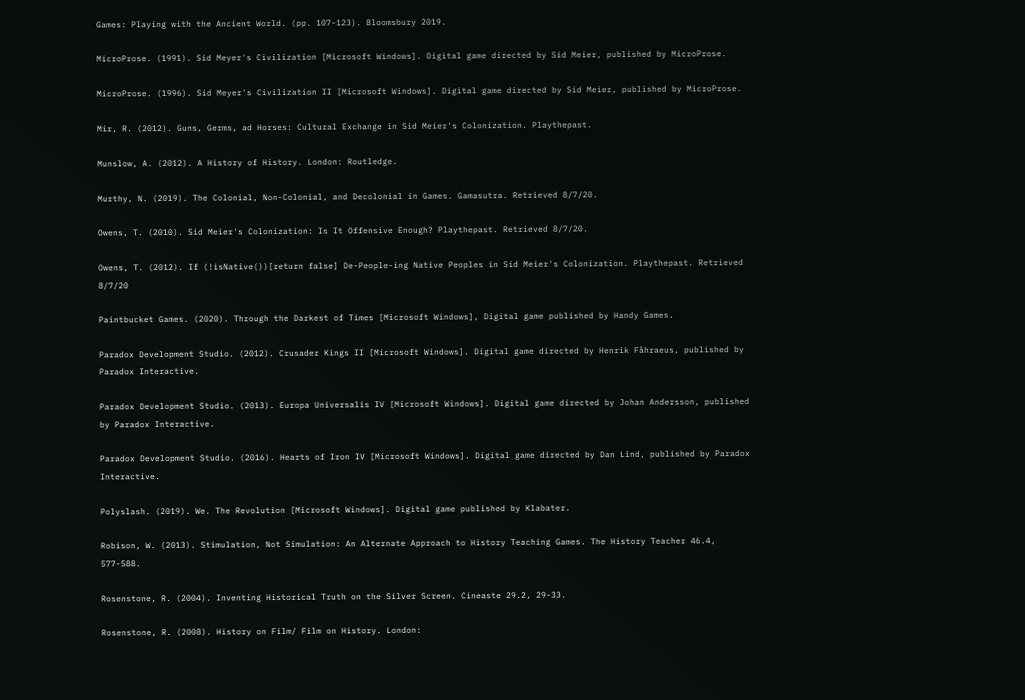Games: Playing with the Ancient World. (pp. 107-123). Bloomsbury 2019.

MicroProse. (1991). Sid Meyer's Civilization [Microsoft Windows]. Digital game directed by Sid Meier, published by MicroProse.

MicroProse. (1996). Sid Meyer's Civilization II [Microsoft Windows]. Digital game directed by Sid Meier, published by MicroProse.

Mir, R. (2012). Guns, Germs, ad Horses: Cultural Exchange in Sid Meier's Colonization. Playthepast.

Munslow, A. (2012). A History of History. London: Routledge.

Murthy, N. (2019). The Colonial, Non-Colonial, and Decolonial in Games. Gamasutra. Retrieved 8/7/20.

Owens, T. (2010). Sid Meier's Colonization: Is It Offensive Enough? Playthepast. Retrieved 8/7/20.

Owens, T. (2012). If (!isNative())[return false] De-People-ing Native Peoples in Sid Meier's Colonization. Playthepast. Retrieved 8/7/20

Paintbucket Games. (2020). Through the Darkest of Times [Microsoft Windows], Digital game published by Handy Games.

Paradox Development Studio. (2012). Crusader Kings II [Microsoft Windows]. Digital game directed by Henrik Fåhraeus, published by Paradox Interactive.

Paradox Development Studio. (2013). Europa Universalis IV [Microsoft Windows]. Digital game directed by Johan Andersson, published by Paradox Interactive.

Paradox Development Studio. (2016). Hearts of Iron IV [Microsoft Windows]. Digital game directed by Dan Lind, published by Paradox Interactive.

Polyslash. (2019). We. The Revolution [Microsoft Windows]. Digital game published by Klabater.

Robison, W. (2013). Stimulation, Not Simulation: An Alternate Approach to History Teaching Games. The History Teacher 46.4, 577-588.

Rosenstone, R. (2004). Inventing Historical Truth on the Silver Screen. Cineaste 29.2, 29-33.

Rosenstone, R. (2008). History on Film/ Film on History. London: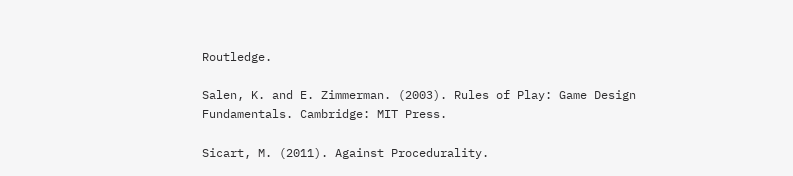Routledge.

Salen, K. and E. Zimmerman. (2003). Rules of Play: Game Design Fundamentals. Cambridge: MIT Press.

Sicart, M. (2011). Against Procedurality.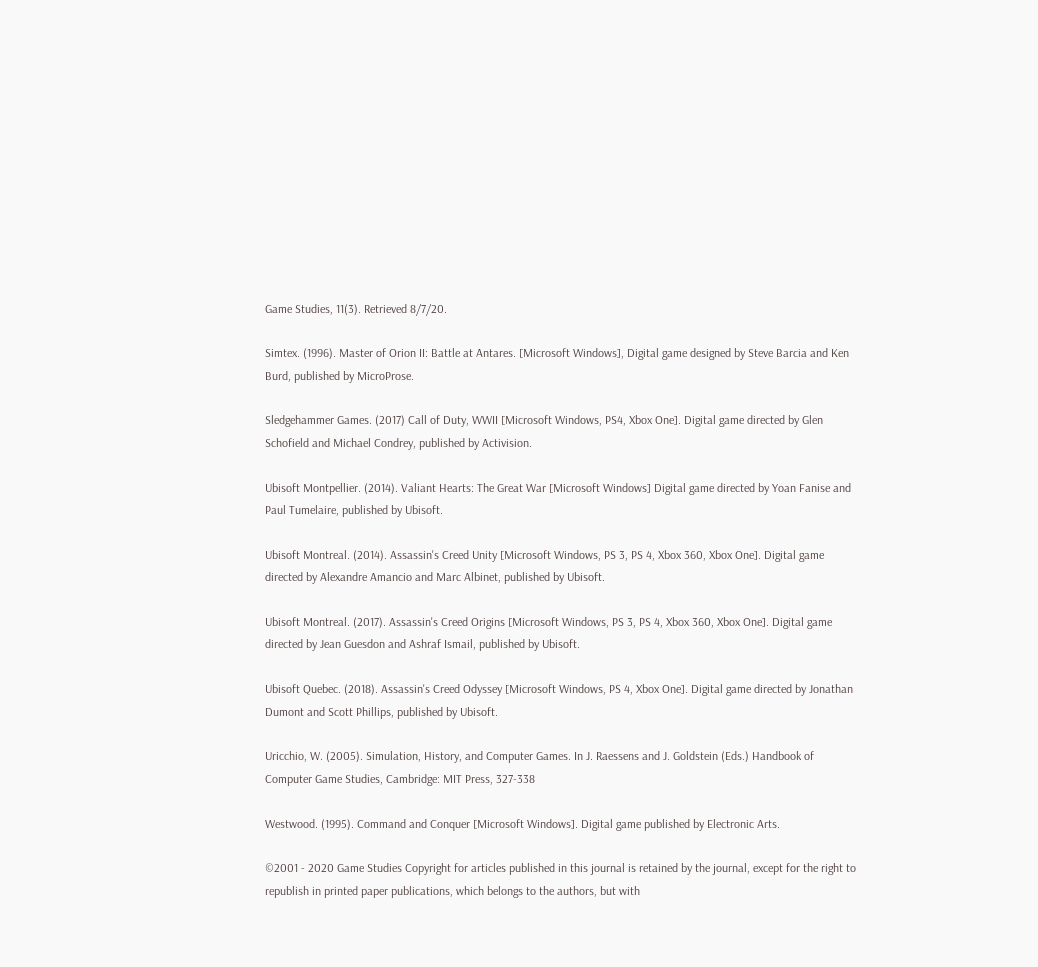Game Studies, 11(3). Retrieved 8/7/20.

Simtex. (1996). Master of Orion II: Battle at Antares. [Microsoft Windows], Digital game designed by Steve Barcia and Ken Burd, published by MicroProse.

Sledgehammer Games. (2017) Call of Duty, WWII [Microsoft Windows, PS4, Xbox One]. Digital game directed by Glen Schofield and Michael Condrey, published by Activision.

Ubisoft Montpellier. (2014). Valiant Hearts: The Great War [Microsoft Windows] Digital game directed by Yoan Fanise and Paul Tumelaire, published by Ubisoft.

Ubisoft Montreal. (2014). Assassin's Creed Unity [Microsoft Windows, PS 3, PS 4, Xbox 360, Xbox One]. Digital game directed by Alexandre Amancio and Marc Albinet, published by Ubisoft.

Ubisoft Montreal. (2017). Assassin's Creed Origins [Microsoft Windows, PS 3, PS 4, Xbox 360, Xbox One]. Digital game directed by Jean Guesdon and Ashraf Ismail, published by Ubisoft.

Ubisoft Quebec. (2018). Assassin's Creed Odyssey [Microsoft Windows, PS 4, Xbox One]. Digital game directed by Jonathan Dumont and Scott Phillips, published by Ubisoft.

Uricchio, W. (2005). Simulation, History, and Computer Games. In J. Raessens and J. Goldstein (Eds.) Handbook of Computer Game Studies, Cambridge: MIT Press, 327-338

Westwood. (1995). Command and Conquer [Microsoft Windows]. Digital game published by Electronic Arts.

©2001 - 2020 Game Studies Copyright for articles published in this journal is retained by the journal, except for the right to republish in printed paper publications, which belongs to the authors, but with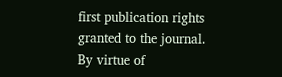first publication rights granted to the journal. By virtue of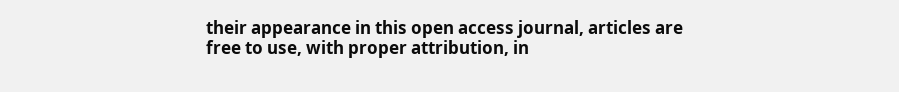their appearance in this open access journal, articles are free to use, with proper attribution, in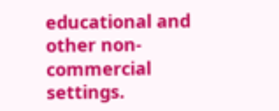educational and other non-commercial settings.